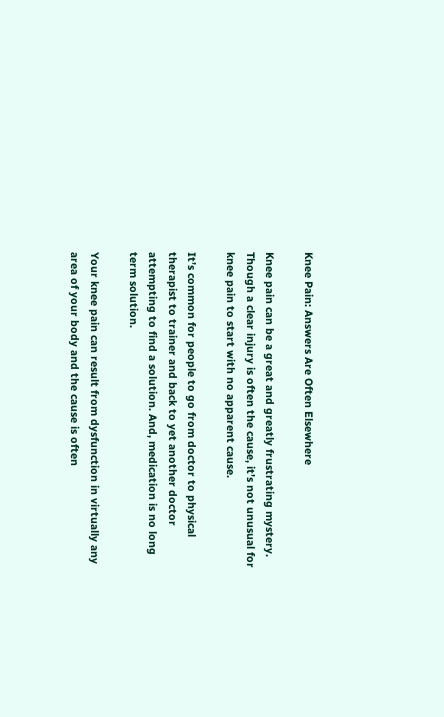Knee Pain: Answers Are Often Elsewhere

Knee pain can be a great and greatly frustrating mystery. Though a clear injury is often the cause, it’s not unusual for knee pain to start with no apparent cause.

It’s common for people to go from doctor to physical therapist to trainer and back to yet another doctor attempting to find a solution. And, medication is no long term solution.

Your knee pain can result from dysfunction in virtually any area of your body and the cause is often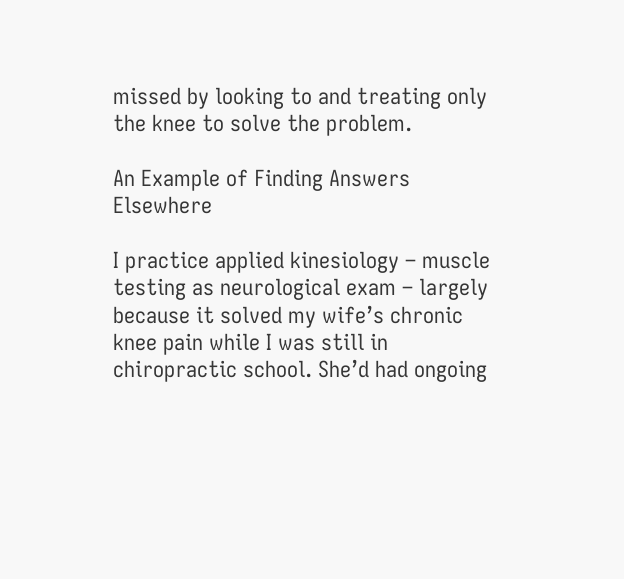missed by looking to and treating only the knee to solve the problem.

An Example of Finding Answers Elsewhere

I practice applied kinesiology – muscle testing as neurological exam – largely because it solved my wife’s chronic knee pain while I was still in chiropractic school. She’d had ongoing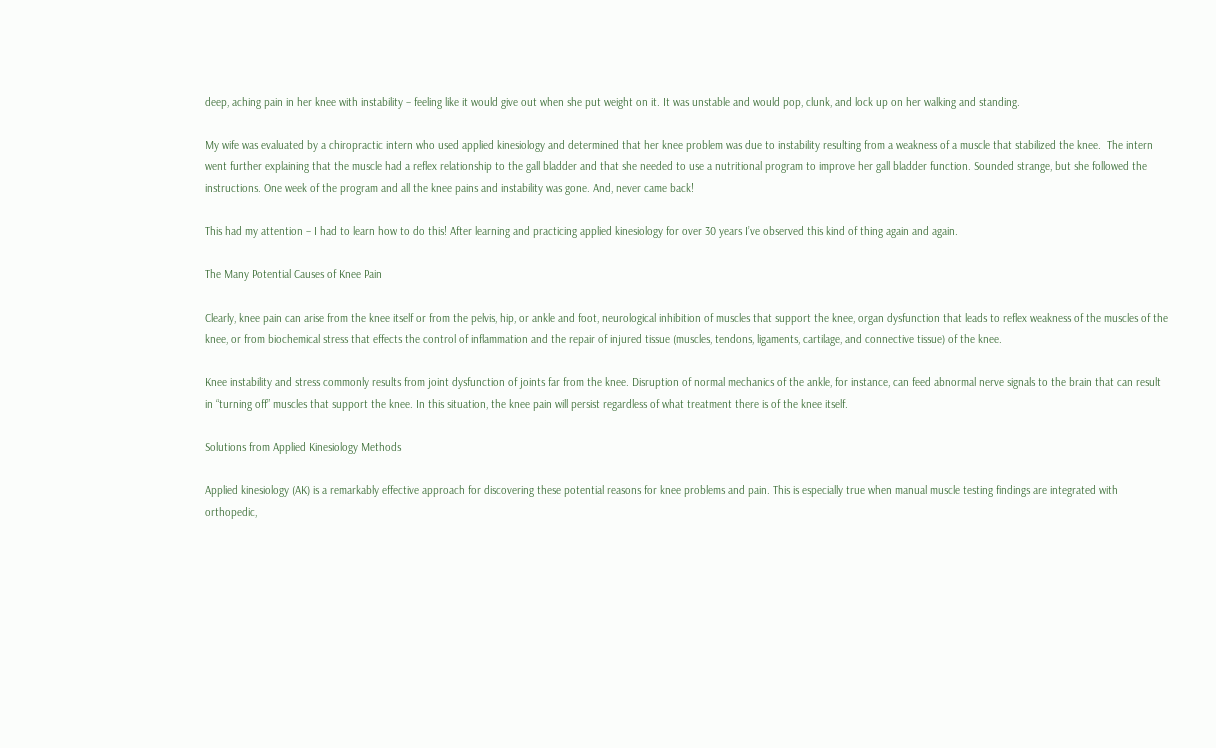deep, aching pain in her knee with instability – feeling like it would give out when she put weight on it. It was unstable and would pop, clunk, and lock up on her walking and standing.

My wife was evaluated by a chiropractic intern who used applied kinesiology and determined that her knee problem was due to instability resulting from a weakness of a muscle that stabilized the knee.  The intern went further explaining that the muscle had a reflex relationship to the gall bladder and that she needed to use a nutritional program to improve her gall bladder function. Sounded strange, but she followed the instructions. One week of the program and all the knee pains and instability was gone. And, never came back!

This had my attention – I had to learn how to do this! After learning and practicing applied kinesiology for over 30 years I’ve observed this kind of thing again and again.

The Many Potential Causes of Knee Pain

Clearly, knee pain can arise from the knee itself or from the pelvis, hip, or ankle and foot, neurological inhibition of muscles that support the knee, organ dysfunction that leads to reflex weakness of the muscles of the knee, or from biochemical stress that effects the control of inflammation and the repair of injured tissue (muscles, tendons, ligaments, cartilage, and connective tissue) of the knee.

Knee instability and stress commonly results from joint dysfunction of joints far from the knee. Disruption of normal mechanics of the ankle, for instance, can feed abnormal nerve signals to the brain that can result in “turning off” muscles that support the knee. In this situation, the knee pain will persist regardless of what treatment there is of the knee itself.

Solutions from Applied Kinesiology Methods

Applied kinesiology (AK) is a remarkably effective approach for discovering these potential reasons for knee problems and pain. This is especially true when manual muscle testing findings are integrated with orthopedic,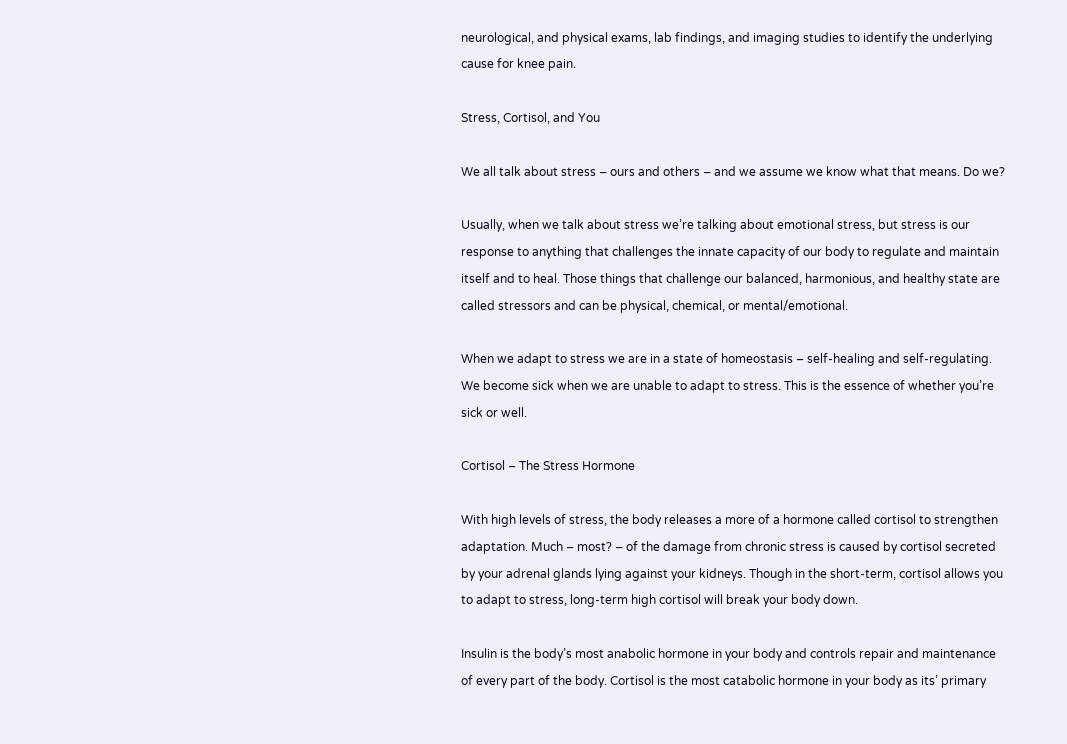neurological, and physical exams, lab findings, and imaging studies to identify the underlying cause for knee pain.

Stress, Cortisol, and You

We all talk about stress – ours and others – and we assume we know what that means. Do we?

Usually, when we talk about stress we’re talking about emotional stress, but stress is our response to anything that challenges the innate capacity of our body to regulate and maintain itself and to heal. Those things that challenge our balanced, harmonious, and healthy state are called stressors and can be physical, chemical, or mental/emotional.

When we adapt to stress we are in a state of homeostasis – self-healing and self-regulating. We become sick when we are unable to adapt to stress. This is the essence of whether you’re sick or well.

Cortisol – The Stress Hormone

With high levels of stress, the body releases a more of a hormone called cortisol to strengthen adaptation. Much – most? – of the damage from chronic stress is caused by cortisol secreted by your adrenal glands lying against your kidneys. Though in the short-term, cortisol allows you to adapt to stress, long-term high cortisol will break your body down.

Insulin is the body’s most anabolic hormone in your body and controls repair and maintenance of every part of the body. Cortisol is the most catabolic hormone in your body as its’ primary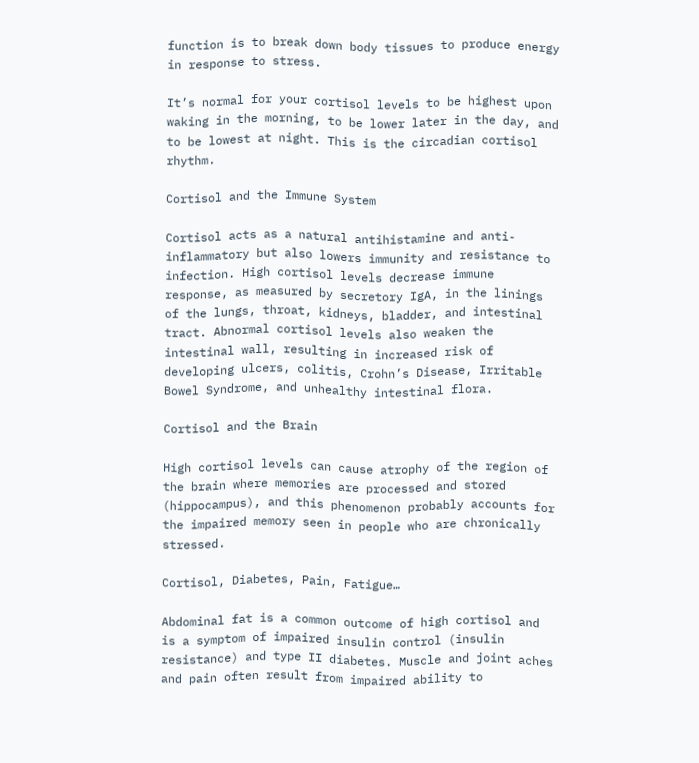function is to break down body tissues to produce energy in response to stress.

It’s normal for your cortisol levels to be highest upon waking in the morning, to be lower later in the day, and to be lowest at night. This is the circadian cortisol rhythm.

Cortisol and the Immune System

Cortisol acts as a natural antihistamine and anti-inflammatory but also lowers immunity and resistance to infection. High cortisol levels decrease immune response, as measured by secretory IgA, in the linings of the lungs, throat, kidneys, bladder, and intestinal tract. Abnormal cortisol levels also weaken the intestinal wall, resulting in increased risk of developing ulcers, colitis, Crohn’s Disease, Irritable Bowel Syndrome, and unhealthy intestinal flora.

Cortisol and the Brain

High cortisol levels can cause atrophy of the region of the brain where memories are processed and stored (hippocampus), and this phenomenon probably accounts for the impaired memory seen in people who are chronically stressed.

Cortisol, Diabetes, Pain, Fatigue…

Abdominal fat is a common outcome of high cortisol and is a symptom of impaired insulin control (insulin resistance) and type II diabetes. Muscle and joint aches and pain often result from impaired ability to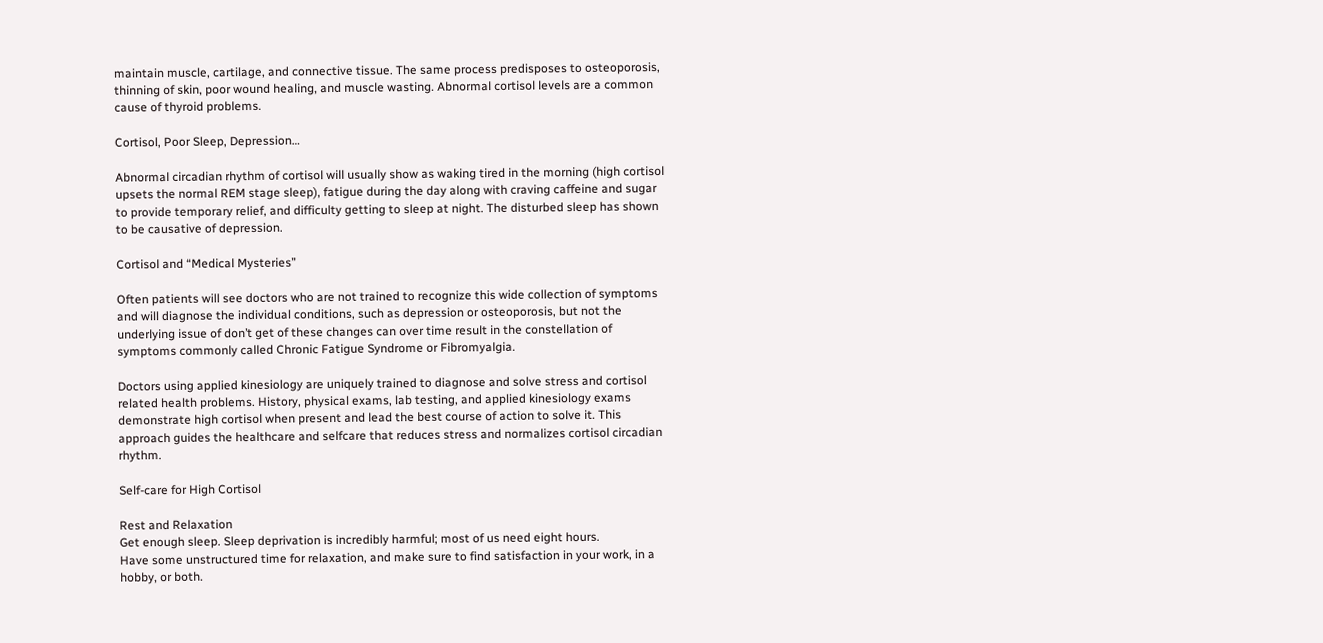maintain muscle, cartilage, and connective tissue. The same process predisposes to osteoporosis, thinning of skin, poor wound healing, and muscle wasting. Abnormal cortisol levels are a common cause of thyroid problems.

Cortisol, Poor Sleep, Depression…

Abnormal circadian rhythm of cortisol will usually show as waking tired in the morning (high cortisol upsets the normal REM stage sleep), fatigue during the day along with craving caffeine and sugar to provide temporary relief, and difficulty getting to sleep at night. The disturbed sleep has shown to be causative of depression.

Cortisol and “Medical Mysteries”

Often patients will see doctors who are not trained to recognize this wide collection of symptoms and will diagnose the individual conditions, such as depression or osteoporosis, but not the underlying issue of don’t get of these changes can over time result in the constellation of symptoms commonly called Chronic Fatigue Syndrome or Fibromyalgia.

Doctors using applied kinesiology are uniquely trained to diagnose and solve stress and cortisol related health problems. History, physical exams, lab testing, and applied kinesiology exams demonstrate high cortisol when present and lead the best course of action to solve it. This approach guides the healthcare and selfcare that reduces stress and normalizes cortisol circadian rhythm.

Self-care for High Cortisol

Rest and Relaxation
Get enough sleep. Sleep deprivation is incredibly harmful; most of us need eight hours.
Have some unstructured time for relaxation, and make sure to find satisfaction in your work, in a hobby, or both.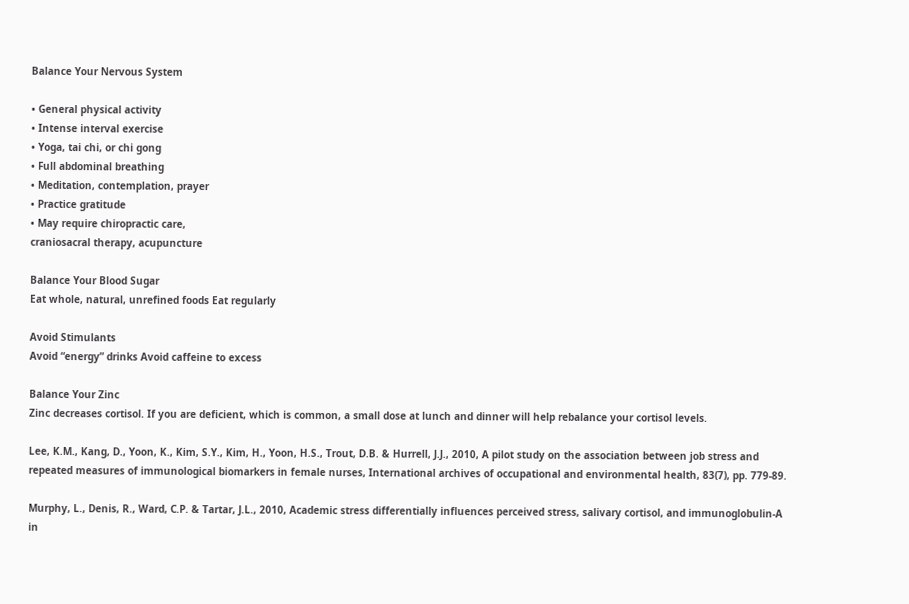Balance Your Nervous System

• General physical activity
• Intense interval exercise
• Yoga, tai chi, or chi gong
• Full abdominal breathing
• Meditation, contemplation, prayer
• Practice gratitude
• May require chiropractic care,
craniosacral therapy, acupuncture

Balance Your Blood Sugar
Eat whole, natural, unrefined foods Eat regularly

Avoid Stimulants
Avoid “energy” drinks Avoid caffeine to excess

Balance Your Zinc
Zinc decreases cortisol. If you are deficient, which is common, a small dose at lunch and dinner will help rebalance your cortisol levels.

Lee, K.M., Kang, D., Yoon, K., Kim, S.Y., Kim, H., Yoon, H.S., Trout, D.B. & Hurrell, J.J., 2010, A pilot study on the association between job stress and repeated measures of immunological biomarkers in female nurses, International archives of occupational and environmental health, 83(7), pp. 779-89.

Murphy, L., Denis, R., Ward, C.P. & Tartar, J.L., 2010, Academic stress differentially influences perceived stress, salivary cortisol, and immunoglobulin-A in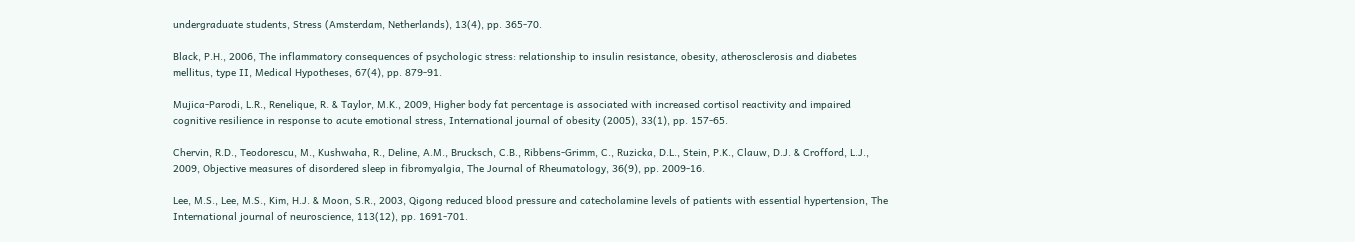undergraduate students, Stress (Amsterdam, Netherlands), 13(4), pp. 365-70.

Black, P.H., 2006, The inflammatory consequences of psychologic stress: relationship to insulin resistance, obesity, atherosclerosis and diabetes mellitus, type II, Medical Hypotheses, 67(4), pp. 879-91.

Mujica-Parodi, L.R., Renelique, R. & Taylor, M.K., 2009, Higher body fat percentage is associated with increased cortisol reactivity and impaired cognitive resilience in response to acute emotional stress, International journal of obesity (2005), 33(1), pp. 157-65.

Chervin, R.D., Teodorescu, M., Kushwaha, R., Deline, A.M., Brucksch, C.B., Ribbens-Grimm, C., Ruzicka, D.L., Stein, P.K., Clauw, D.J. & Crofford, L.J., 2009, Objective measures of disordered sleep in fibromyalgia, The Journal of Rheumatology, 36(9), pp. 2009-16.

Lee, M.S., Lee, M.S., Kim, H.J. & Moon, S.R., 2003, Qigong reduced blood pressure and catecholamine levels of patients with essential hypertension, The International journal of neuroscience, 113(12), pp. 1691-701.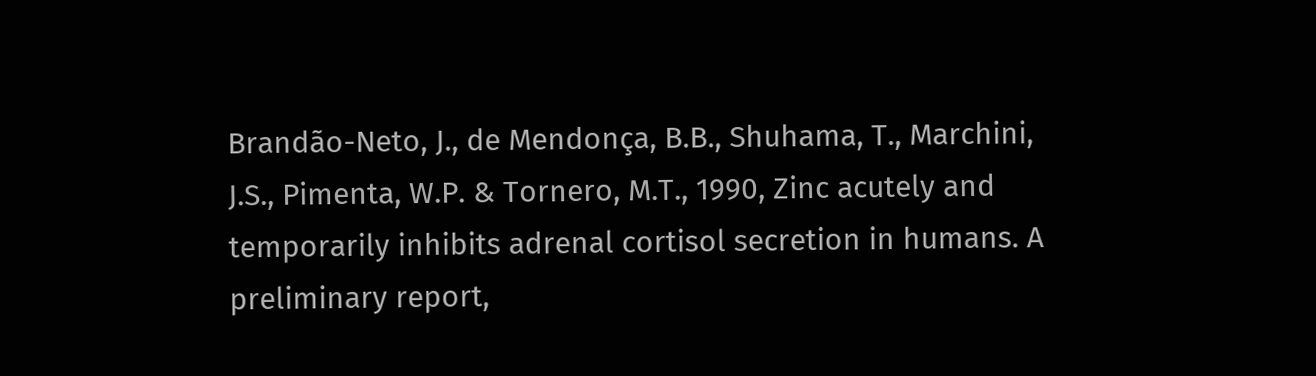Brandão-Neto, J., de Mendonça, B.B., Shuhama, T., Marchini, J.S., Pimenta, W.P. & Tornero, M.T., 1990, Zinc acutely and temporarily inhibits adrenal cortisol secretion in humans. A preliminary report,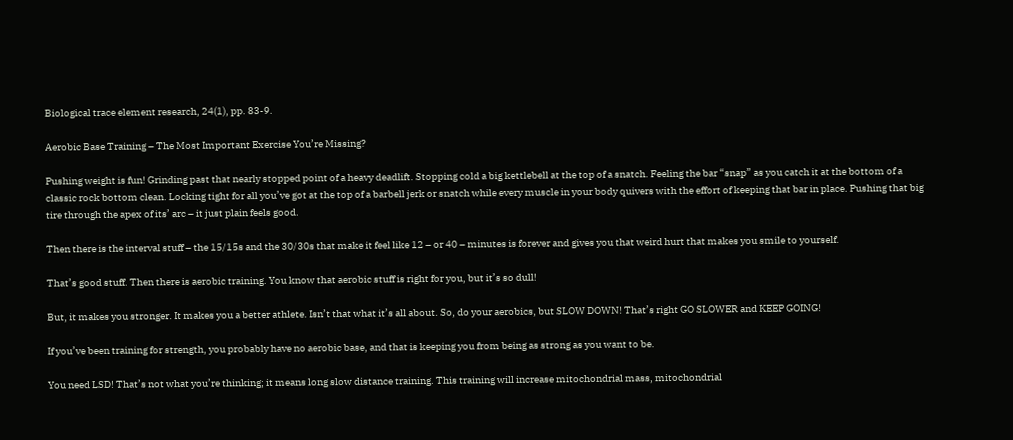Biological trace element research, 24(1), pp. 83-9.

Aerobic Base Training – The Most Important Exercise You’re Missing?

Pushing weight is fun! Grinding past that nearly stopped point of a heavy deadlift. Stopping cold a big kettlebell at the top of a snatch. Feeling the bar “snap” as you catch it at the bottom of a classic rock bottom clean. Locking tight for all you’ve got at the top of a barbell jerk or snatch while every muscle in your body quivers with the effort of keeping that bar in place. Pushing that big tire through the apex of its’ arc – it just plain feels good.

Then there is the interval stuff – the 15/15s and the 30/30s that make it feel like 12 – or 40 – minutes is forever and gives you that weird hurt that makes you smile to yourself.

That’s good stuff. Then there is aerobic training. You know that aerobic stuff is right for you, but it’s so dull!

But, it makes you stronger. It makes you a better athlete. Isn’t that what it’s all about. So, do your aerobics, but SLOW DOWN! That’s right GO SLOWER and KEEP GOING!

If you’ve been training for strength, you probably have no aerobic base, and that is keeping you from being as strong as you want to be.

You need LSD! That’s not what you’re thinking; it means long slow distance training. This training will increase mitochondrial mass, mitochondrial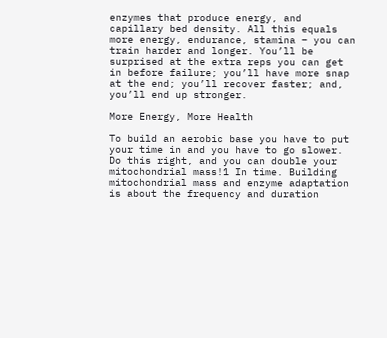enzymes that produce energy, and capillary bed density. All this equals more energy, endurance, stamina – you can train harder and longer. You’ll be surprised at the extra reps you can get in before failure; you’ll have more snap at the end; you’ll recover faster; and, you’ll end up stronger.

More Energy, More Health

To build an aerobic base you have to put your time in and you have to go slower. Do this right, and you can double your mitochondrial mass!1 In time. Building mitochondrial mass and enzyme adaptation is about the frequency and duration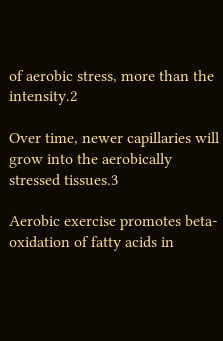of aerobic stress, more than the intensity.2

Over time, newer capillaries will grow into the aerobically stressed tissues.3

Aerobic exercise promotes beta-oxidation of fatty acids in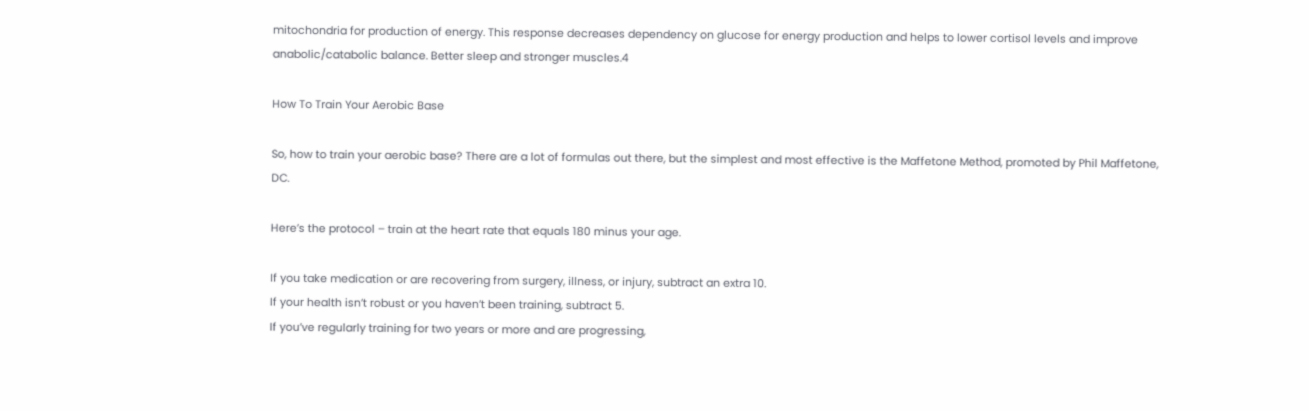mitochondria for production of energy. This response decreases dependency on glucose for energy production and helps to lower cortisol levels and improve anabolic/catabolic balance. Better sleep and stronger muscles.4

How To Train Your Aerobic Base

So, how to train your aerobic base? There are a lot of formulas out there, but the simplest and most effective is the Maffetone Method, promoted by Phil Maffetone, DC.

Here’s the protocol – train at the heart rate that equals 180 minus your age.

If you take medication or are recovering from surgery, illness, or injury, subtract an extra 10.
If your health isn’t robust or you haven’t been training, subtract 5.
If you’ve regularly training for two years or more and are progressing,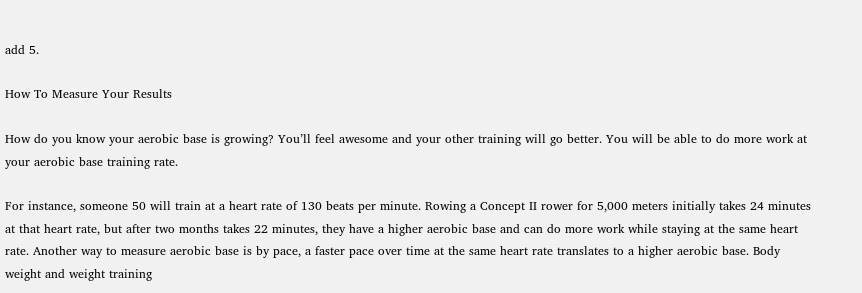add 5.

How To Measure Your Results

How do you know your aerobic base is growing? You’ll feel awesome and your other training will go better. You will be able to do more work at your aerobic base training rate.

For instance, someone 50 will train at a heart rate of 130 beats per minute. Rowing a Concept II rower for 5,000 meters initially takes 24 minutes at that heart rate, but after two months takes 22 minutes, they have a higher aerobic base and can do more work while staying at the same heart rate. Another way to measure aerobic base is by pace, a faster pace over time at the same heart rate translates to a higher aerobic base. Body weight and weight training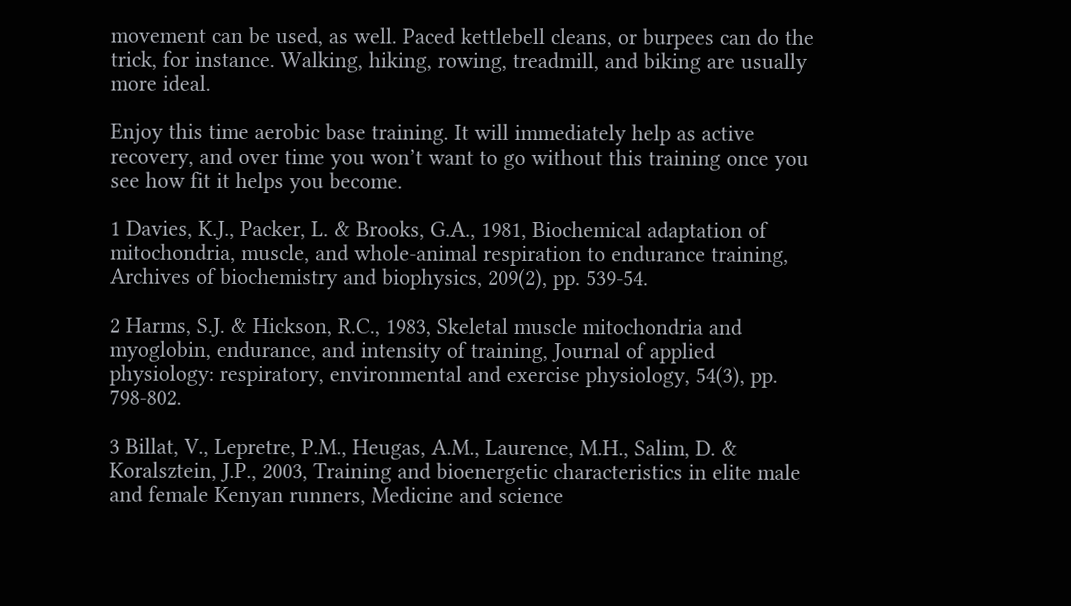movement can be used, as well. Paced kettlebell cleans, or burpees can do the trick, for instance. Walking, hiking, rowing, treadmill, and biking are usually more ideal.

Enjoy this time aerobic base training. It will immediately help as active recovery, and over time you won’t want to go without this training once you see how fit it helps you become.

1 Davies, K.J., Packer, L. & Brooks, G.A., 1981, Biochemical adaptation of mitochondria, muscle, and whole-animal respiration to endurance training, Archives of biochemistry and biophysics, 209(2), pp. 539-54.

2 Harms, S.J. & Hickson, R.C., 1983, Skeletal muscle mitochondria and myoglobin, endurance, and intensity of training, Journal of applied physiology: respiratory, environmental and exercise physiology, 54(3), pp. 798-802.

3 Billat, V., Lepretre, P.M., Heugas, A.M., Laurence, M.H., Salim, D. & Koralsztein, J.P., 2003, Training and bioenergetic characteristics in elite male and female Kenyan runners, Medicine and science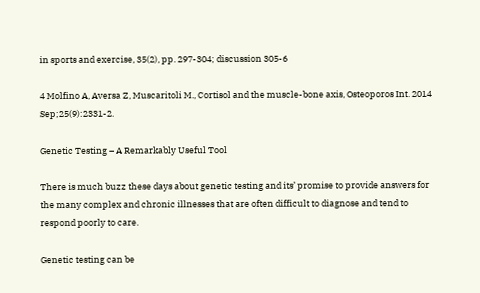in sports and exercise, 35(2), pp. 297-304; discussion 305-6

4 Molfino A, Aversa Z, Muscaritoli M., Cortisol and the muscle-bone axis, Osteoporos Int. 2014 Sep;25(9):2331-2.

Genetic Testing – A Remarkably Useful Tool

There is much buzz these days about genetic testing and its’ promise to provide answers for the many complex and chronic illnesses that are often difficult to diagnose and tend to respond poorly to care.

Genetic testing can be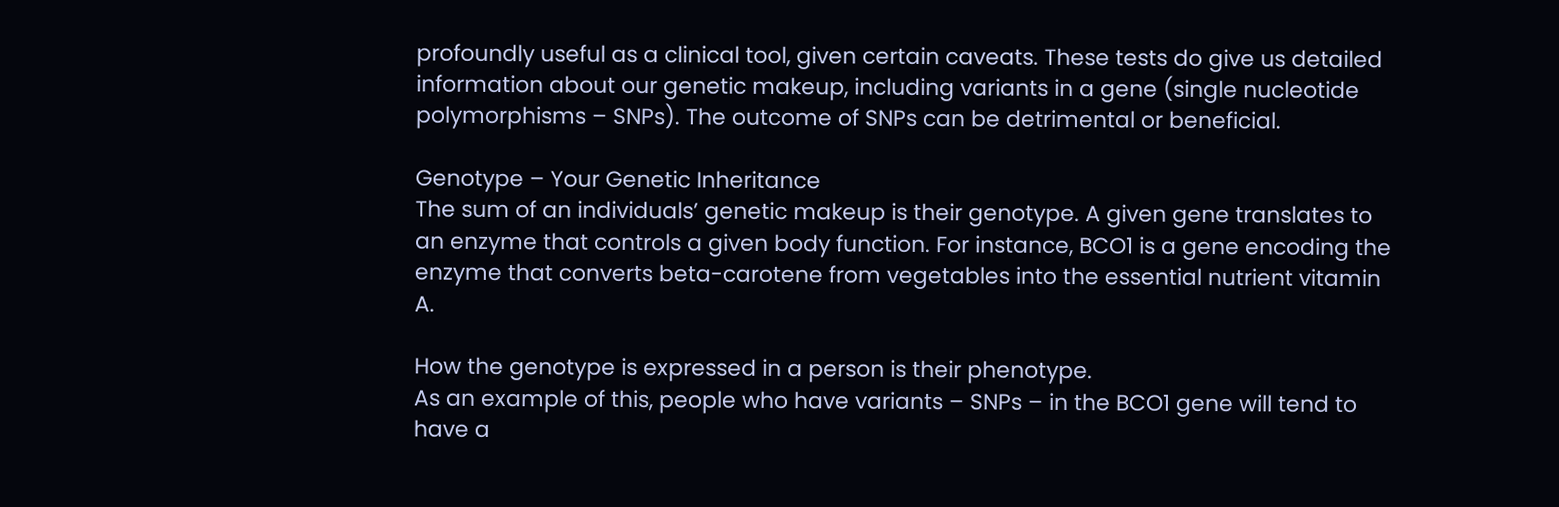profoundly useful as a clinical tool, given certain caveats. These tests do give us detailed information about our genetic makeup, including variants in a gene (single nucleotide polymorphisms – SNPs). The outcome of SNPs can be detrimental or beneficial.

Genotype – Your Genetic Inheritance
The sum of an individuals’ genetic makeup is their genotype. A given gene translates to an enzyme that controls a given body function. For instance, BCO1 is a gene encoding the enzyme that converts beta-carotene from vegetables into the essential nutrient vitamin A.

How the genotype is expressed in a person is their phenotype.
As an example of this, people who have variants – SNPs – in the BCO1 gene will tend to have a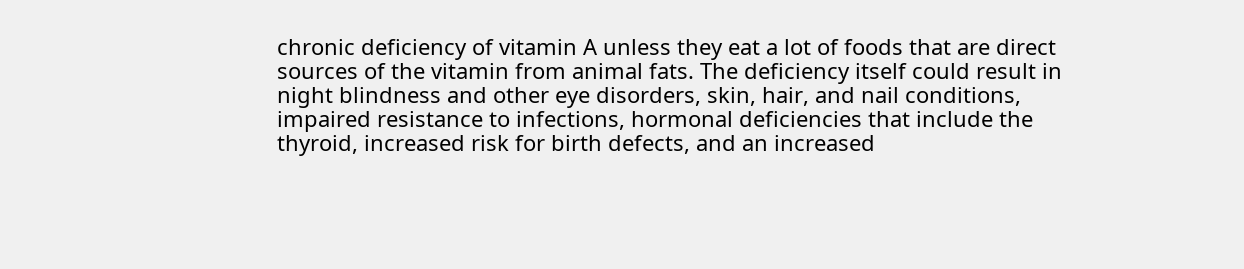chronic deficiency of vitamin A unless they eat a lot of foods that are direct sources of the vitamin from animal fats. The deficiency itself could result in night blindness and other eye disorders, skin, hair, and nail conditions, impaired resistance to infections, hormonal deficiencies that include the thyroid, increased risk for birth defects, and an increased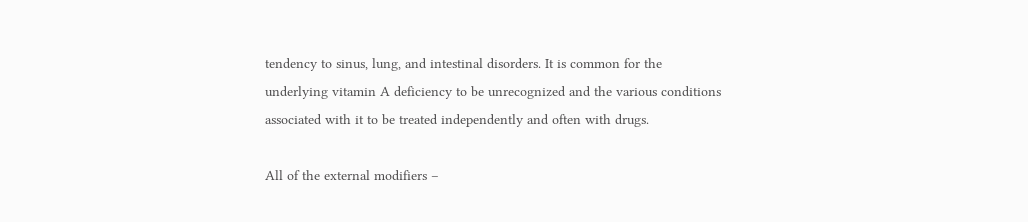tendency to sinus, lung, and intestinal disorders. It is common for the underlying vitamin A deficiency to be unrecognized and the various conditions associated with it to be treated independently and often with drugs.

All of the external modifiers –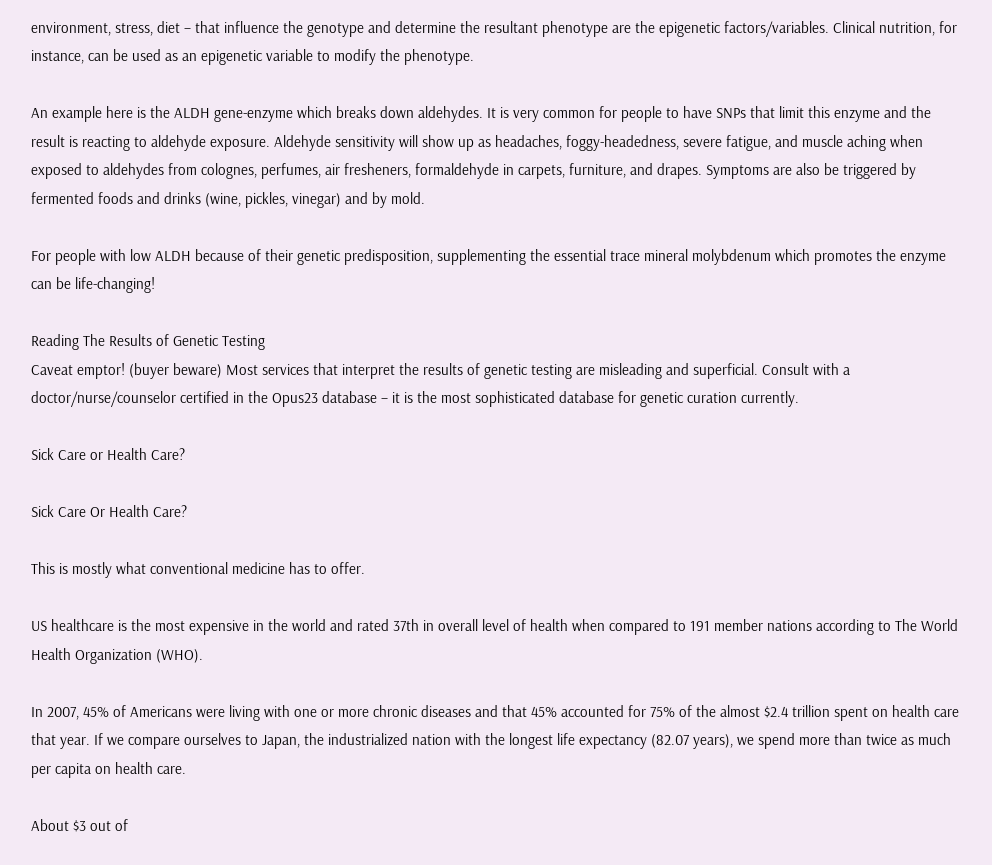environment, stress, diet – that influence the genotype and determine the resultant phenotype are the epigenetic factors/variables. Clinical nutrition, for instance, can be used as an epigenetic variable to modify the phenotype.

An example here is the ALDH gene-enzyme which breaks down aldehydes. It is very common for people to have SNPs that limit this enzyme and the result is reacting to aldehyde exposure. Aldehyde sensitivity will show up as headaches, foggy-headedness, severe fatigue, and muscle aching when exposed to aldehydes from colognes, perfumes, air fresheners, formaldehyde in carpets, furniture, and drapes. Symptoms are also be triggered by fermented foods and drinks (wine, pickles, vinegar) and by mold.

For people with low ALDH because of their genetic predisposition, supplementing the essential trace mineral molybdenum which promotes the enzyme can be life-changing!

Reading The Results of Genetic Testing
Caveat emptor! (buyer beware) Most services that interpret the results of genetic testing are misleading and superficial. Consult with a doctor/nurse/counselor certified in the Opus23 database – it is the most sophisticated database for genetic curation currently.

Sick Care or Health Care?

Sick Care Or Health Care?

This is mostly what conventional medicine has to offer.

US healthcare is the most expensive in the world and rated 37th in overall level of health when compared to 191 member nations according to The World Health Organization (WHO).

In 2007, 45% of Americans were living with one or more chronic diseases and that 45% accounted for 75% of the almost $2.4 trillion spent on health care that year. If we compare ourselves to Japan, the industrialized nation with the longest life expectancy (82.07 years), we spend more than twice as much per capita on health care.

About $3 out of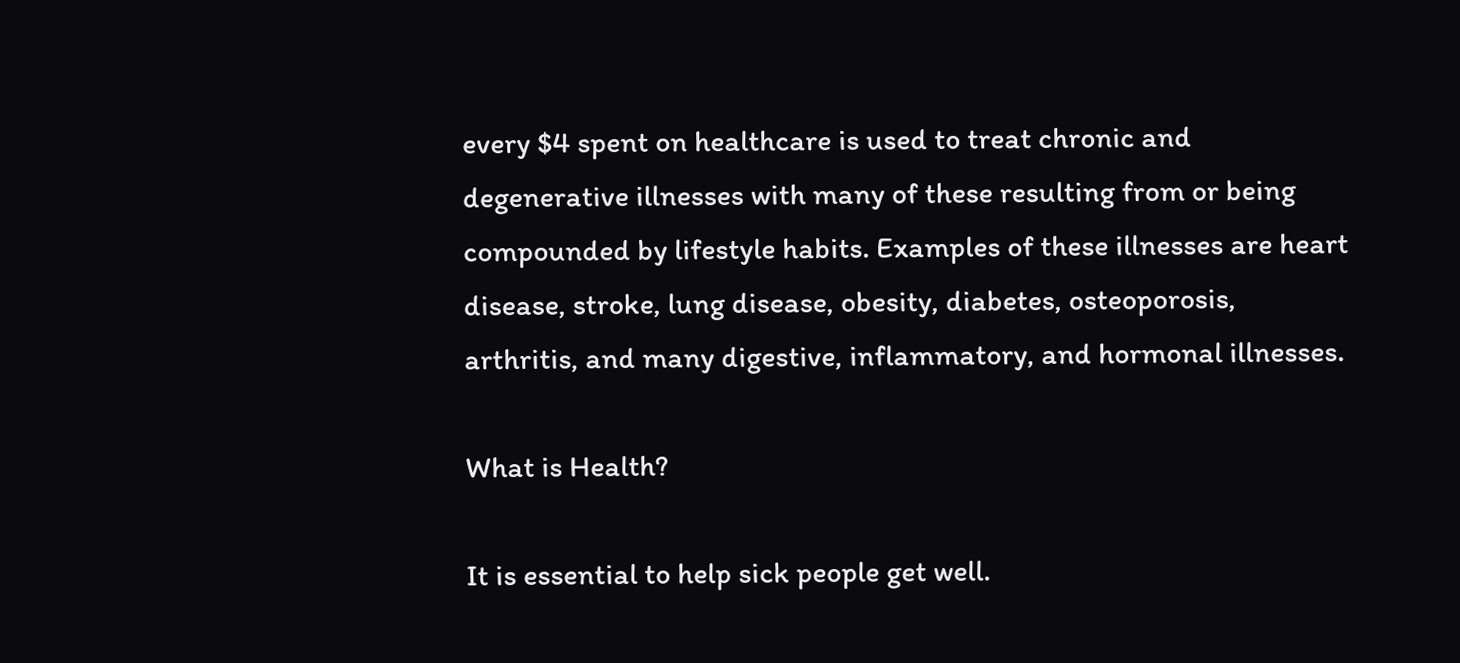every $4 spent on healthcare is used to treat chronic and degenerative illnesses with many of these resulting from or being compounded by lifestyle habits. Examples of these illnesses are heart disease, stroke, lung disease, obesity, diabetes, osteoporosis, arthritis, and many digestive, inflammatory, and hormonal illnesses.

What is Health?

It is essential to help sick people get well.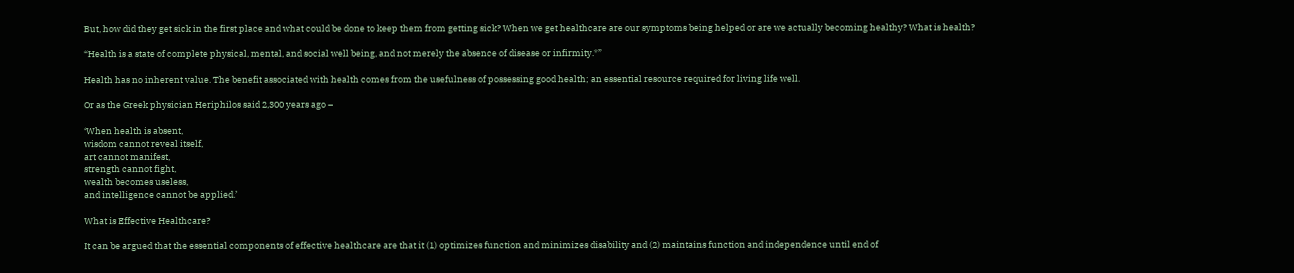But, how did they get sick in the first place and what could be done to keep them from getting sick? When we get healthcare are our symptoms being helped or are we actually becoming healthy? What is health?

“Health is a state of complete physical, mental, and social well being, and not merely the absence of disease or infirmity.*”

Health has no inherent value. The benefit associated with health comes from the usefulness of possessing good health; an essential resource required for living life well.

Or as the Greek physician Heriphilos said 2,300 years ago –

‘When health is absent,
wisdom cannot reveal itself,
art cannot manifest,
strength cannot fight,
wealth becomes useless,
and intelligence cannot be applied.’

What is Effective Healthcare?

It can be argued that the essential components of effective healthcare are that it (1) optimizes function and minimizes disability and (2) maintains function and independence until end of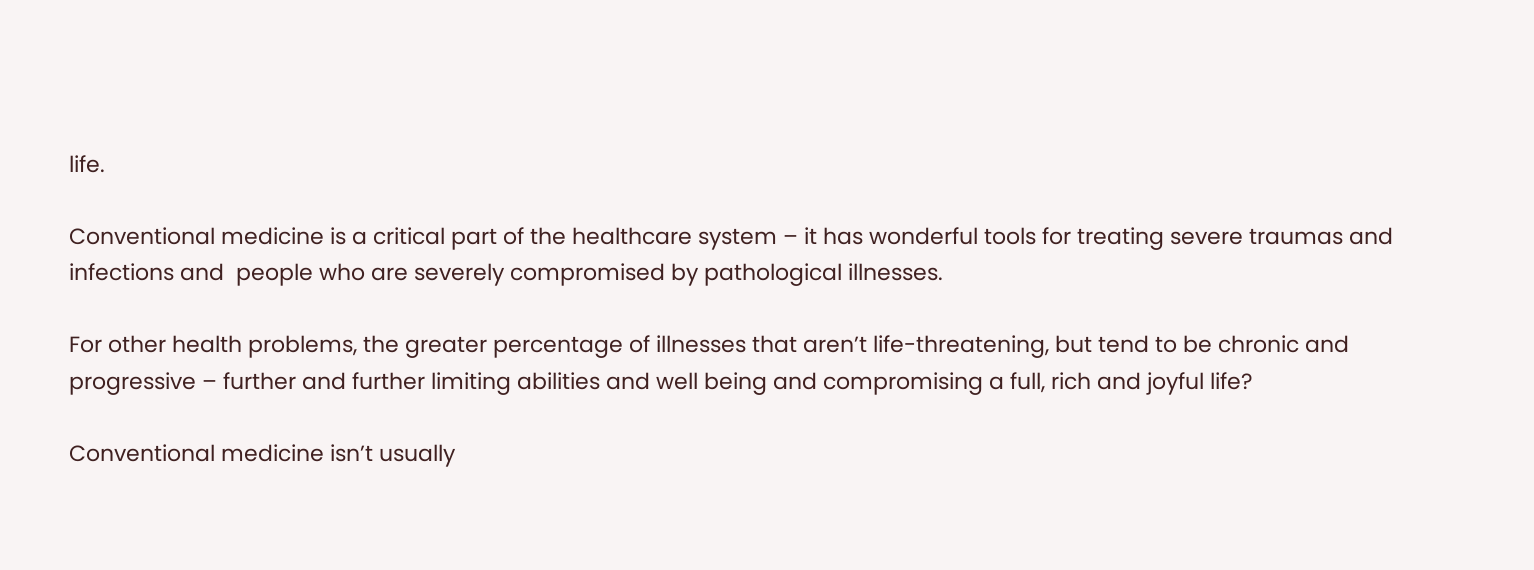life.

Conventional medicine is a critical part of the healthcare system – it has wonderful tools for treating severe traumas and infections and  people who are severely compromised by pathological illnesses.

For other health problems, the greater percentage of illnesses that aren’t life-threatening, but tend to be chronic and progressive – further and further limiting abilities and well being and compromising a full, rich and joyful life?

Conventional medicine isn’t usually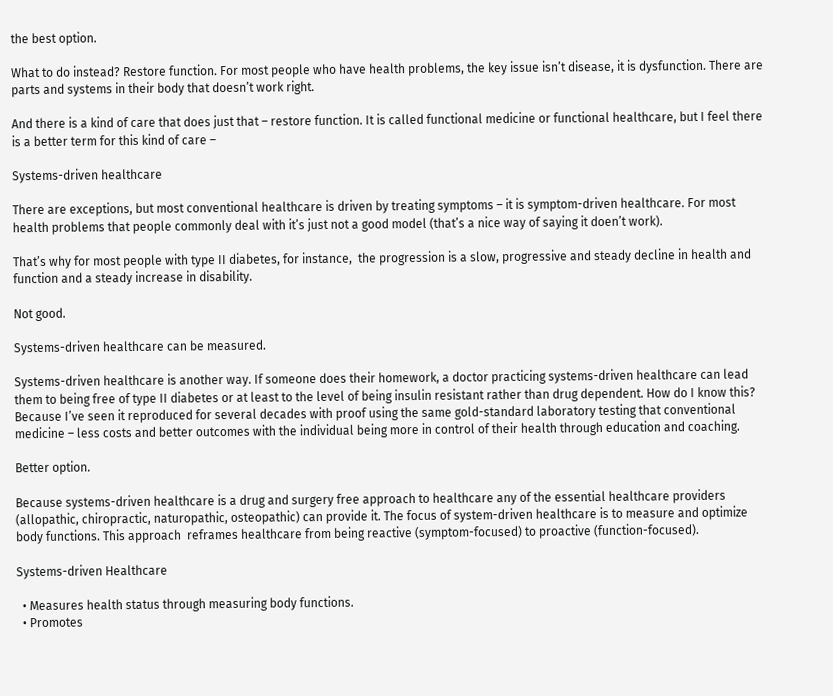the best option.

What to do instead? Restore function. For most people who have health problems, the key issue isn’t disease, it is dysfunction. There are parts and systems in their body that doesn’t work right.

And there is a kind of care that does just that – restore function. It is called functional medicine or functional healthcare, but I feel there is a better term for this kind of care –

Systems-driven healthcare

There are exceptions, but most conventional healthcare is driven by treating symptoms – it is symptom-driven healthcare. For most health problems that people commonly deal with it’s just not a good model (that’s a nice way of saying it doen’t work).

That’s why for most people with type II diabetes, for instance,  the progression is a slow, progressive and steady decline in health and function and a steady increase in disability.

Not good.

Systems-driven healthcare can be measured.

Systems-driven healthcare is another way. If someone does their homework, a doctor practicing systems-driven healthcare can lead them to being free of type II diabetes or at least to the level of being insulin resistant rather than drug dependent. How do I know this? Because I’ve seen it reproduced for several decades with proof using the same gold-standard laboratory testing that conventional medicine – less costs and better outcomes with the individual being more in control of their health through education and coaching.

Better option.

Because systems-driven healthcare is a drug and surgery free approach to healthcare any of the essential healthcare providers (allopathic, chiropractic, naturopathic, osteopathic) can provide it. The focus of system-driven healthcare is to measure and optimize body functions. This approach  reframes healthcare from being reactive (symptom-focused) to proactive (function-focused).

Systems-driven Healthcare

  • Measures health status through measuring body functions.
  • Promotes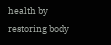health by restoring body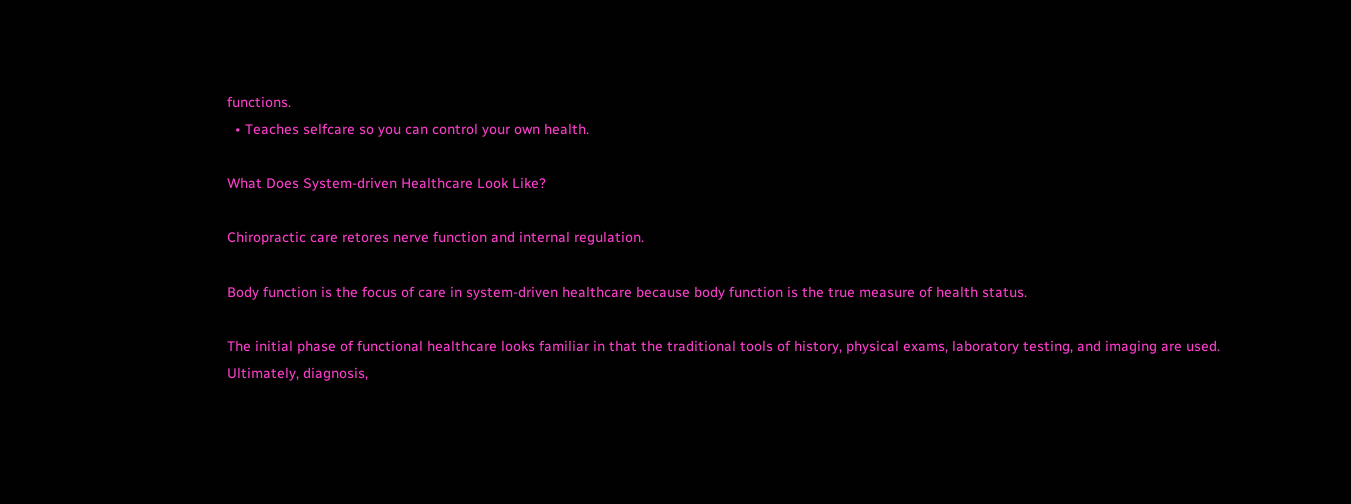functions.
  • Teaches selfcare so you can control your own health.

What Does System-driven Healthcare Look Like?

Chiropractic care retores nerve function and internal regulation.

Body function is the focus of care in system-driven healthcare because body function is the true measure of health status.

The initial phase of functional healthcare looks familiar in that the traditional tools of history, physical exams, laboratory testing, and imaging are used. Ultimately, diagnosis,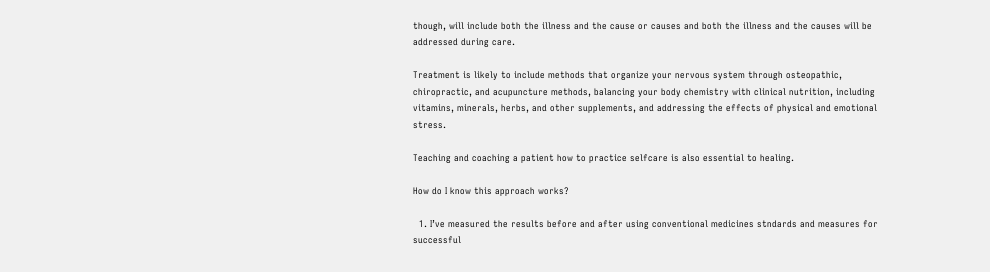though, will include both the illness and the cause or causes and both the illness and the causes will be addressed during care.

Treatment is likely to include methods that organize your nervous system through osteopathic, chiropractic, and acupuncture methods, balancing your body chemistry with clinical nutrition, including vitamins, minerals, herbs, and other supplements, and addressing the effects of physical and emotional stress.

Teaching and coaching a patient how to practice selfcare is also essential to healing.

How do I know this approach works?

  1. I’ve measured the results before and after using conventional medicines stndards and measures for successful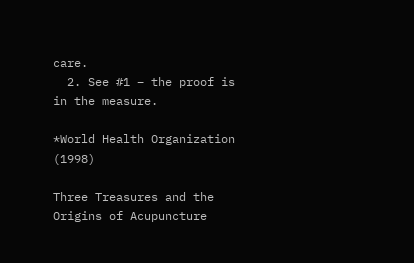care.
  2. See #1 – the proof is in the measure.

*World Health Organization (1998)

Three Treasures and the Origins of Acupuncture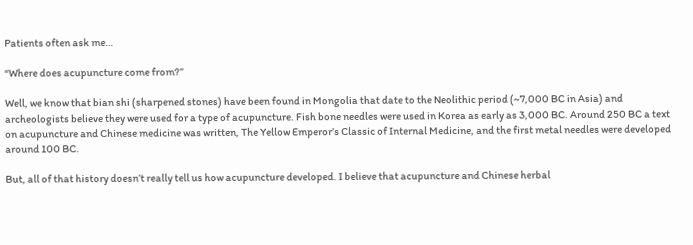Patients often ask me…

“Where does acupuncture come from?”

Well, we know that bian shi (sharpened stones) have been found in Mongolia that date to the Neolithic period (~7,000 BC in Asia) and archeologists believe they were used for a type of acupuncture. Fish bone needles were used in Korea as early as 3,000 BC. Around 250 BC a text on acupuncture and Chinese medicine was written, The Yellow Emperor’s Classic of Internal Medicine, and the first metal needles were developed around 100 BC.

But, all of that history doesn’t really tell us how acupuncture developed. I believe that acupuncture and Chinese herbal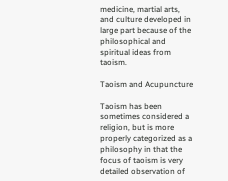medicine, martial arts, and culture developed in large part because of the philosophical and spiritual ideas from taoism.

Taoism and Acupuncture

Taoism has been sometimes considered a religion, but is more properly categorized as a philosophy in that the focus of taoism is very detailed observation of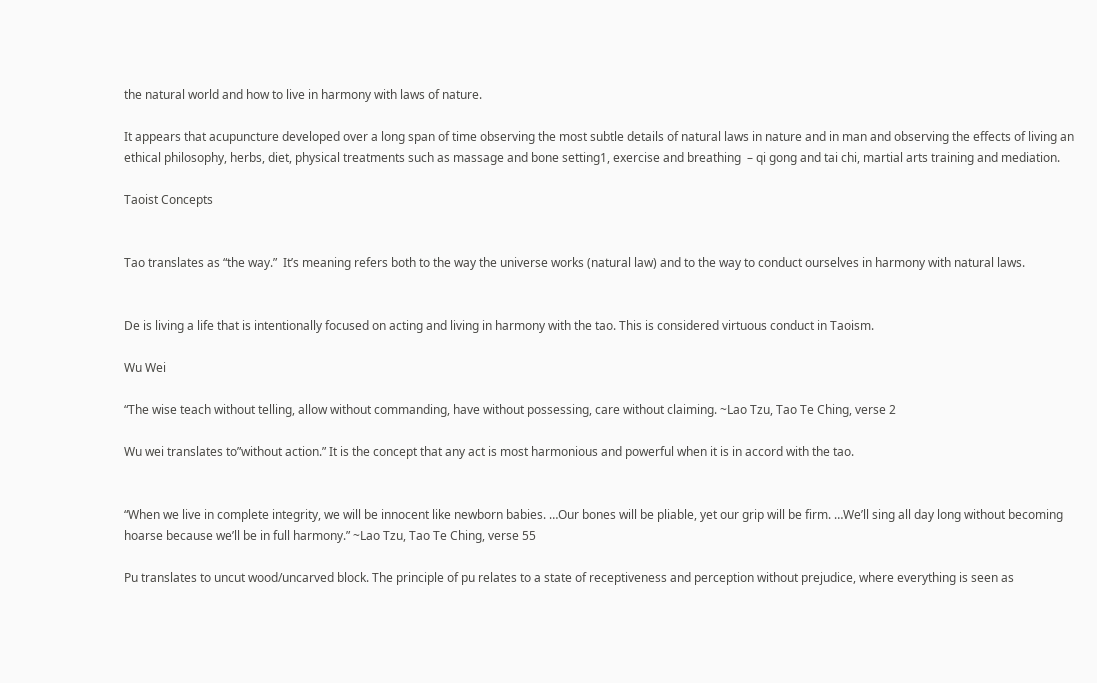the natural world and how to live in harmony with laws of nature.

It appears that acupuncture developed over a long span of time observing the most subtle details of natural laws in nature and in man and observing the effects of living an ethical philosophy, herbs, diet, physical treatments such as massage and bone setting1, exercise and breathing  – qi gong and tai chi, martial arts training and mediation.

Taoist Concepts


Tao translates as “the way.”  It’s meaning refers both to the way the universe works (natural law) and to the way to conduct ourselves in harmony with natural laws.


De is living a life that is intentionally focused on acting and living in harmony with the tao. This is considered virtuous conduct in Taoism.

Wu Wei

“The wise teach without telling, allow without commanding, have without possessing, care without claiming. ~Lao Tzu, Tao Te Ching, verse 2

Wu wei translates to”without action.” It is the concept that any act is most harmonious and powerful when it is in accord with the tao.


“When we live in complete integrity, we will be innocent like newborn babies. …Our bones will be pliable, yet our grip will be firm. …We’ll sing all day long without becoming hoarse because we’ll be in full harmony.” ~Lao Tzu, Tao Te Ching, verse 55

Pu translates to uncut wood/uncarved block. The principle of pu relates to a state of receptiveness and perception without prejudice, where everything is seen as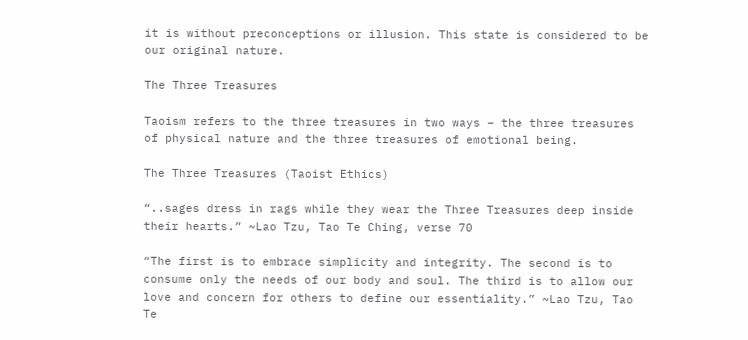it is without preconceptions or illusion. This state is considered to be our original nature.

The Three Treasures

Taoism refers to the three treasures in two ways – the three treasures of physical nature and the three treasures of emotional being.

The Three Treasures (Taoist Ethics)

“..sages dress in rags while they wear the Three Treasures deep inside their hearts.” ~Lao Tzu, Tao Te Ching, verse 70

“The first is to embrace simplicity and integrity. The second is to consume only the needs of our body and soul. The third is to allow our love and concern for others to define our essentiality.” ~Lao Tzu, Tao Te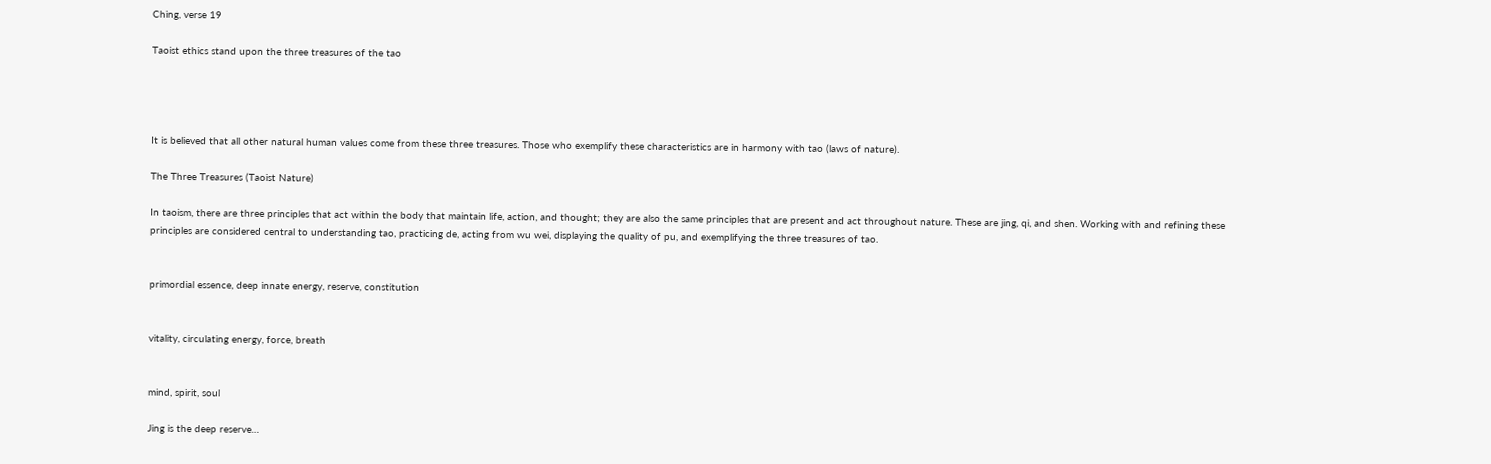Ching, verse 19

Taoist ethics stand upon the three treasures of the tao




It is believed that all other natural human values come from these three treasures. Those who exemplify these characteristics are in harmony with tao (laws of nature).

The Three Treasures (Taoist Nature)

In taoism, there are three principles that act within the body that maintain life, action, and thought; they are also the same principles that are present and act throughout nature. These are jing, qi, and shen. Working with and refining these principles are considered central to understanding tao, practicing de, acting from wu wei, displaying the quality of pu, and exemplifying the three treasures of tao.


primordial essence, deep innate energy, reserve, constitution


vitality, circulating energy, force, breath


mind, spirit, soul

Jing is the deep reserve…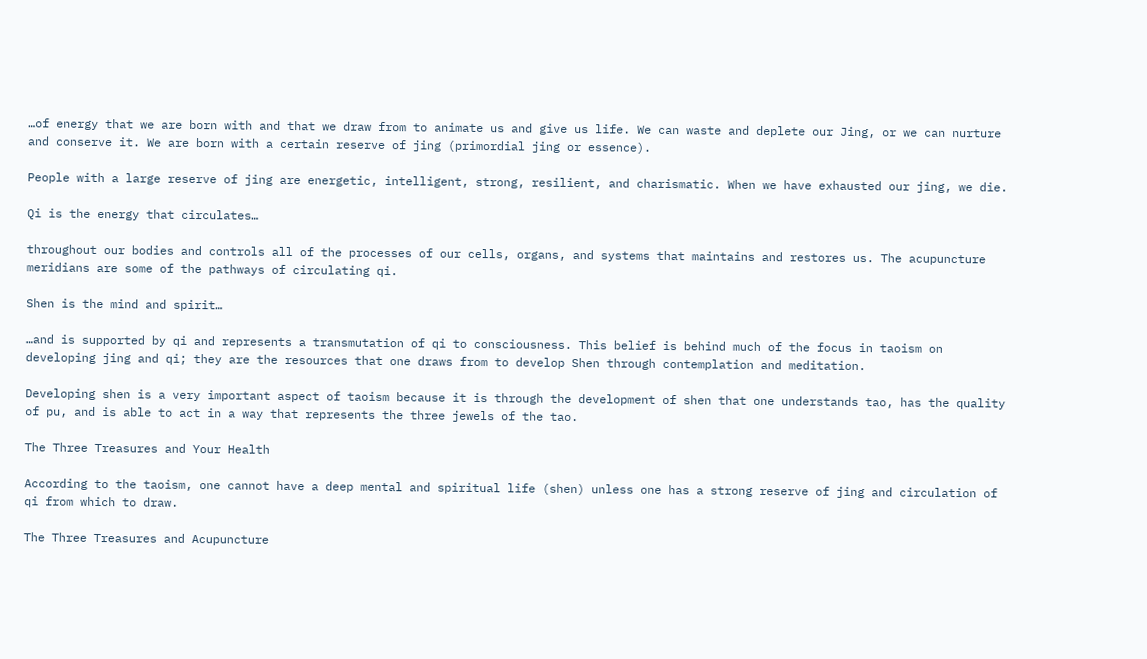…of energy that we are born with and that we draw from to animate us and give us life. We can waste and deplete our Jing, or we can nurture and conserve it. We are born with a certain reserve of jing (primordial jing or essence).

People with a large reserve of jing are energetic, intelligent, strong, resilient, and charismatic. When we have exhausted our jing, we die.

Qi is the energy that circulates…

throughout our bodies and controls all of the processes of our cells, organs, and systems that maintains and restores us. The acupuncture meridians are some of the pathways of circulating qi.

Shen is the mind and spirit…

…and is supported by qi and represents a transmutation of qi to consciousness. This belief is behind much of the focus in taoism on developing jing and qi; they are the resources that one draws from to develop Shen through contemplation and meditation.

Developing shen is a very important aspect of taoism because it is through the development of shen that one understands tao, has the quality of pu, and is able to act in a way that represents the three jewels of the tao.

The Three Treasures and Your Health

According to the taoism, one cannot have a deep mental and spiritual life (shen) unless one has a strong reserve of jing and circulation of qi from which to draw.

The Three Treasures and Acupuncture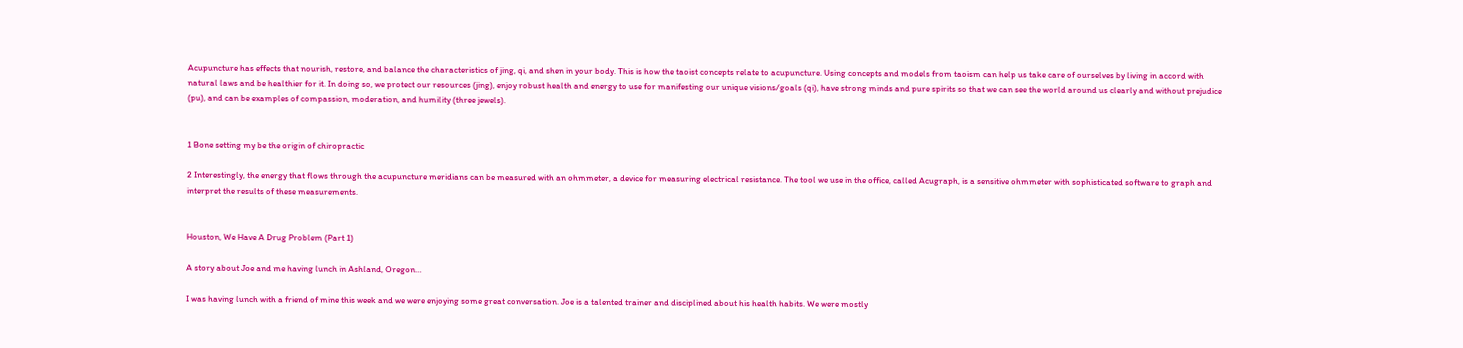Acupuncture has effects that nourish, restore, and balance the characteristics of jing, qi, and shen in your body. This is how the taoist concepts relate to acupuncture. Using concepts and models from taoism can help us take care of ourselves by living in accord with natural laws and be healthier for it. In doing so, we protect our resources (jing), enjoy robust health and energy to use for manifesting our unique visions/goals (qi), have strong minds and pure spirits so that we can see the world around us clearly and without prejudice (pu), and can be examples of compassion, moderation, and humility (three jewels).


1 Bone setting my be the origin of chiropractic

2 Interestingly, the energy that flows through the acupuncture meridians can be measured with an ohmmeter, a device for measuring electrical resistance. The tool we use in the office, called Acugraph, is a sensitive ohmmeter with sophisticated software to graph and interpret the results of these measurements.


Houston, We Have A Drug Problem (Part 1)

A story about Joe and me having lunch in Ashland, Oregon…

I was having lunch with a friend of mine this week and we were enjoying some great conversation. Joe is a talented trainer and disciplined about his health habits. We were mostly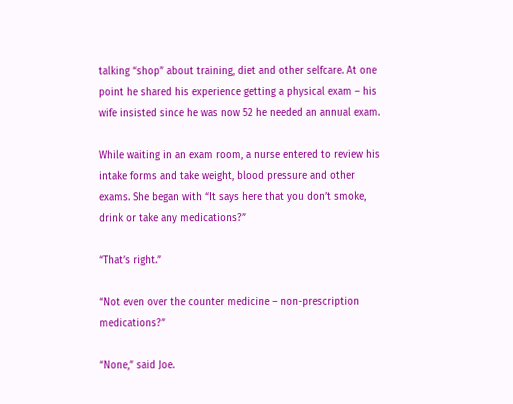talking “shop” about training, diet and other selfcare. At one point he shared his experience getting a physical exam – his wife insisted since he was now 52 he needed an annual exam.

While waiting in an exam room, a nurse entered to review his intake forms and take weight, blood pressure and other exams. She began with “It says here that you don’t smoke, drink or take any medications?”

“That’s right.”

“Not even over the counter medicine – non-prescription medications?”

“None,” said Joe.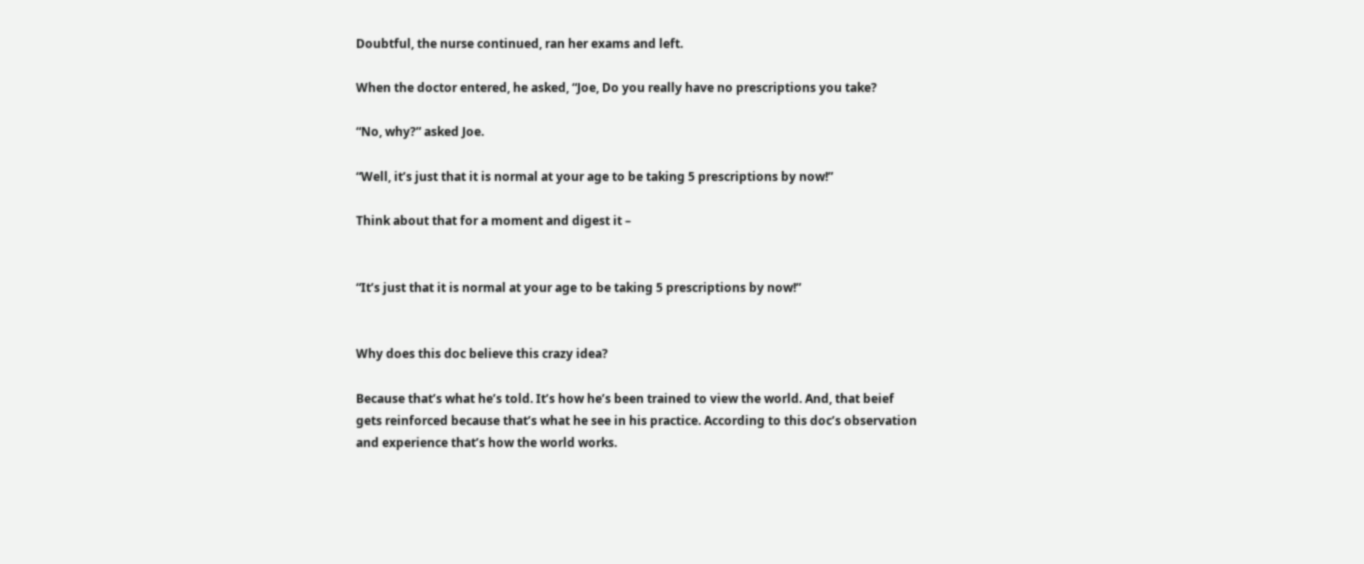Doubtful, the nurse continued, ran her exams and left.

When the doctor entered, he asked, “Joe, Do you really have no prescriptions you take?

“No, why?” asked Joe.

“Well, it’s just that it is normal at your age to be taking 5 prescriptions by now!”

Think about that for a moment and digest it –


“It’s just that it is normal at your age to be taking 5 prescriptions by now!”


Why does this doc believe this crazy idea?

Because that’s what he’s told. It’s how he’s been trained to view the world. And, that beief gets reinforced because that’s what he see in his practice. According to this doc’s observation and experience that’s how the world works.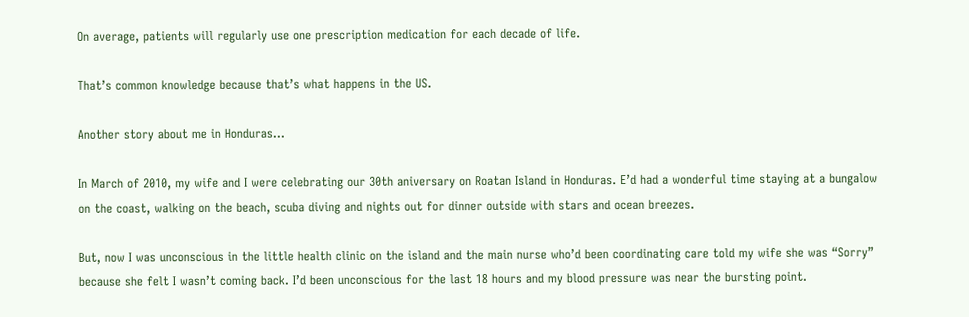On average, patients will regularly use one prescription medication for each decade of life.

That’s common knowledge because that’s what happens in the US.

Another story about me in Honduras…

In March of 2010, my wife and I were celebrating our 30th aniversary on Roatan Island in Honduras. E’d had a wonderful time staying at a bungalow on the coast, walking on the beach, scuba diving and nights out for dinner outside with stars and ocean breezes.

But, now I was unconscious in the little health clinic on the island and the main nurse who’d been coordinating care told my wife she was “Sorry” because she felt I wasn’t coming back. I’d been unconscious for the last 18 hours and my blood pressure was near the bursting point.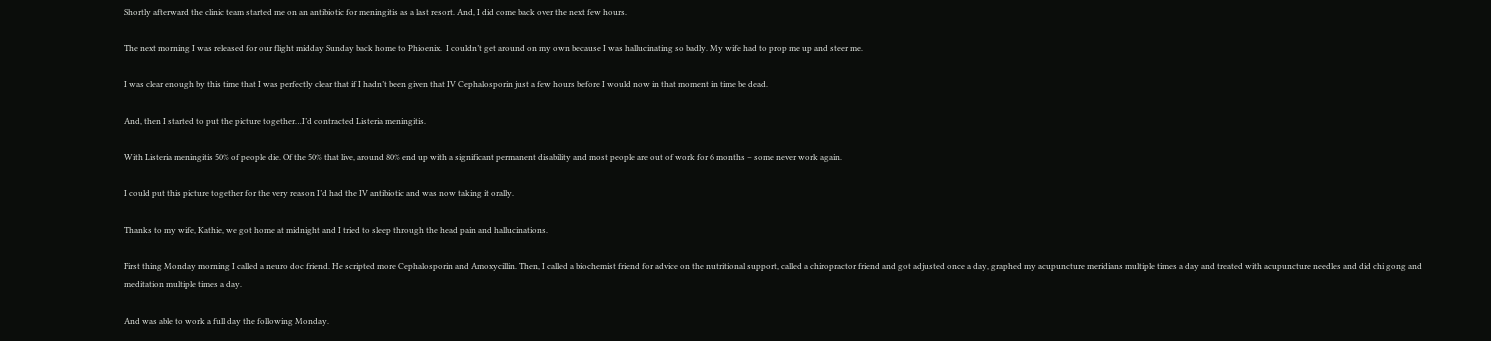Shortly afterward the clinic team started me on an antibiotic for meningitis as a last resort. And, I did come back over the next few hours.

The next morning I was released for our flight midday Sunday back home to Phioenix.  I couldn’t get around on my own because I was hallucinating so badly. My wife had to prop me up and steer me.

I was clear enough by this time that I was perfectly clear that if I hadn’t been given that IV Cephalosporin just a few hours before I would now in that moment in time be dead.

And, then I started to put the picture together…I’d contracted Listeria meningitis.

With Listeria meningitis 50% of people die. Of the 50% that live, around 80% end up with a significant permanent disability and most people are out of work for 6 months – some never work again.

I could put this picture together for the very reason I’d had the IV antibiotic and was now taking it orally.

Thanks to my wife, Kathie, we got home at midnight and I tried to sleep through the head pain and hallucinations.

First thing Monday morning I called a neuro doc friend. He scripted more Cephalosporin and Amoxycillin. Then, I called a biochemist friend for advice on the nutritional support, called a chiropractor friend and got adjusted once a day, graphed my acupuncture meridians multiple times a day and treated with acupuncture needles and did chi gong and meditation multiple times a day.

And was able to work a full day the following Monday.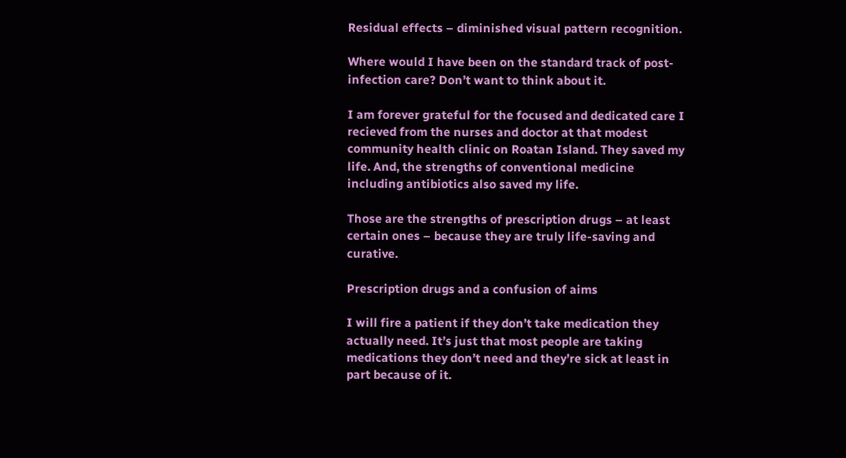Residual effects – diminished visual pattern recognition.

Where would I have been on the standard track of post-infection care? Don’t want to think about it.

I am forever grateful for the focused and dedicated care I recieved from the nurses and doctor at that modest community health clinic on Roatan Island. They saved my life. And, the strengths of conventional medicine including antibiotics also saved my life.

Those are the strengths of prescription drugs – at least certain ones – because they are truly life-saving and curative.

Prescription drugs and a confusion of aims

I will fire a patient if they don’t take medication they actually need. It’s just that most people are taking medications they don’t need and they’re sick at least in part because of it.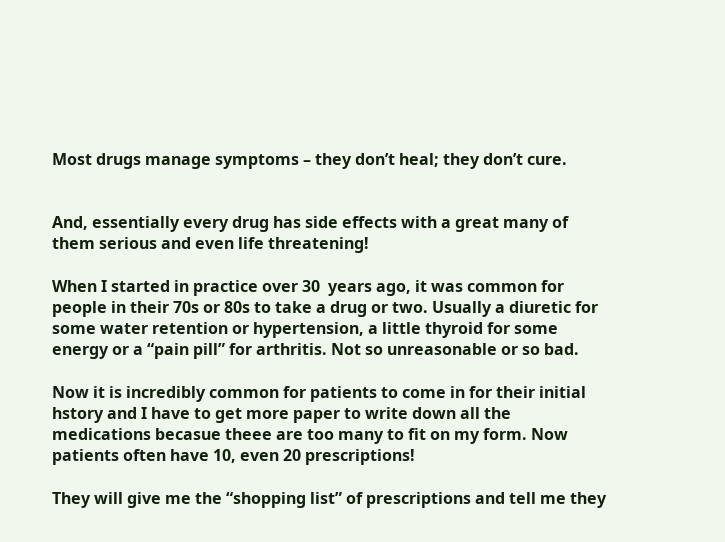Most drugs manage symptoms – they don’t heal; they don’t cure.


And, essentially every drug has side effects with a great many of them serious and even life threatening!

When I started in practice over 30  years ago, it was common for people in their 70s or 80s to take a drug or two. Usually a diuretic for some water retention or hypertension, a little thyroid for some energy or a “pain pill” for arthritis. Not so unreasonable or so bad.

Now it is incredibly common for patients to come in for their initial hstory and I have to get more paper to write down all the medications becasue theee are too many to fit on my form. Now patients often have 10, even 20 prescriptions!

They will give me the “shopping list” of prescriptions and tell me they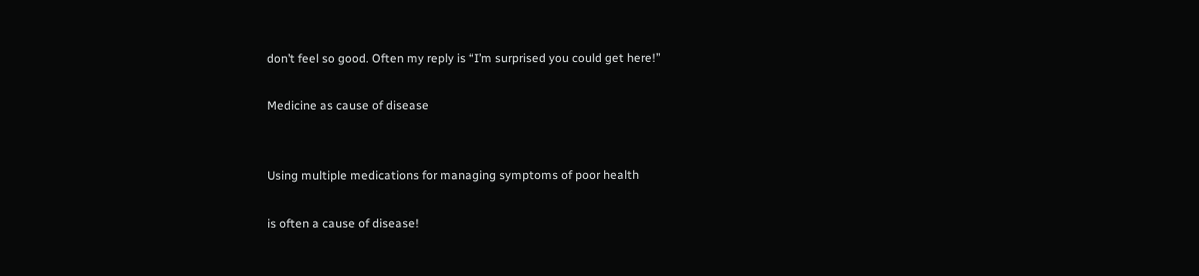don’t feel so good. Often my reply is “I’m surprised you could get here!”

Medicine as cause of disease


Using multiple medications for managing symptoms of poor health

is often a cause of disease!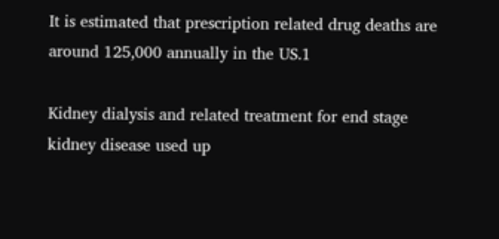It is estimated that prescription related drug deaths are around 125,000 annually in the US.1

Kidney dialysis and related treatment for end stage kidney disease used up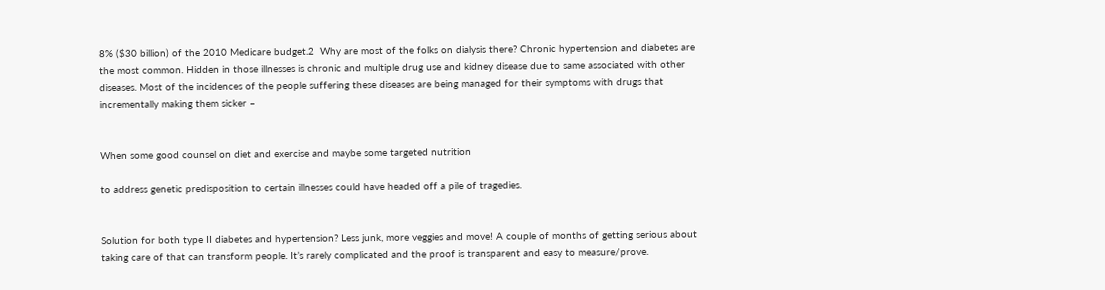8% ($30 billion) of the 2010 Medicare budget.2  Why are most of the folks on dialysis there? Chronic hypertension and diabetes are the most common. Hidden in those illnesses is chronic and multiple drug use and kidney disease due to same associated with other diseases. Most of the incidences of the people suffering these diseases are being managed for their symptoms with drugs that incrementally making them sicker –


When some good counsel on diet and exercise and maybe some targeted nutrition

to address genetic predisposition to certain illnesses could have headed off a pile of tragedies.


Solution for both type II diabetes and hypertension? Less junk, more veggies and move! A couple of months of getting serious about taking care of that can transform people. It’s rarely complicated and the proof is transparent and easy to measure/prove.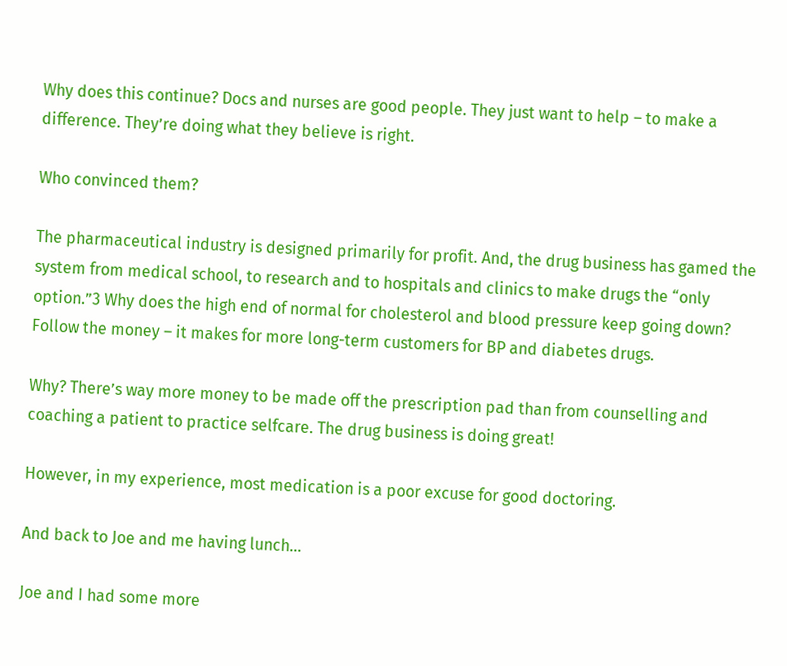Why does this continue? Docs and nurses are good people. They just want to help – to make a difference. They’re doing what they believe is right.

Who convinced them?

The pharmaceutical industry is designed primarily for profit. And, the drug business has gamed the system from medical school, to research and to hospitals and clinics to make drugs the “only option.”3 Why does the high end of normal for cholesterol and blood pressure keep going down? Follow the money – it makes for more long-term customers for BP and diabetes drugs.

Why? There’s way more money to be made off the prescription pad than from counselling and coaching a patient to practice selfcare. The drug business is doing great!

However, in my experience, most medication is a poor excuse for good doctoring.

And back to Joe and me having lunch…

Joe and I had some more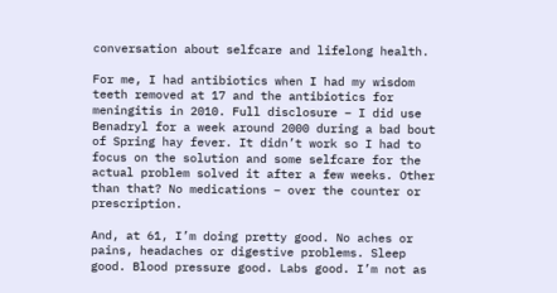conversation about selfcare and lifelong health.

For me, I had antibiotics when I had my wisdom teeth removed at 17 and the antibiotics for meningitis in 2010. Full disclosure – I did use Benadryl for a week around 2000 during a bad bout of Spring hay fever. It didn’t work so I had to focus on the solution and some selfcare for the actual problem solved it after a few weeks. Other than that? No medications – over the counter or prescription.

And, at 61, I’m doing pretty good. No aches or pains, headaches or digestive problems. Sleep good. Blood pressure good. Labs good. I’m not as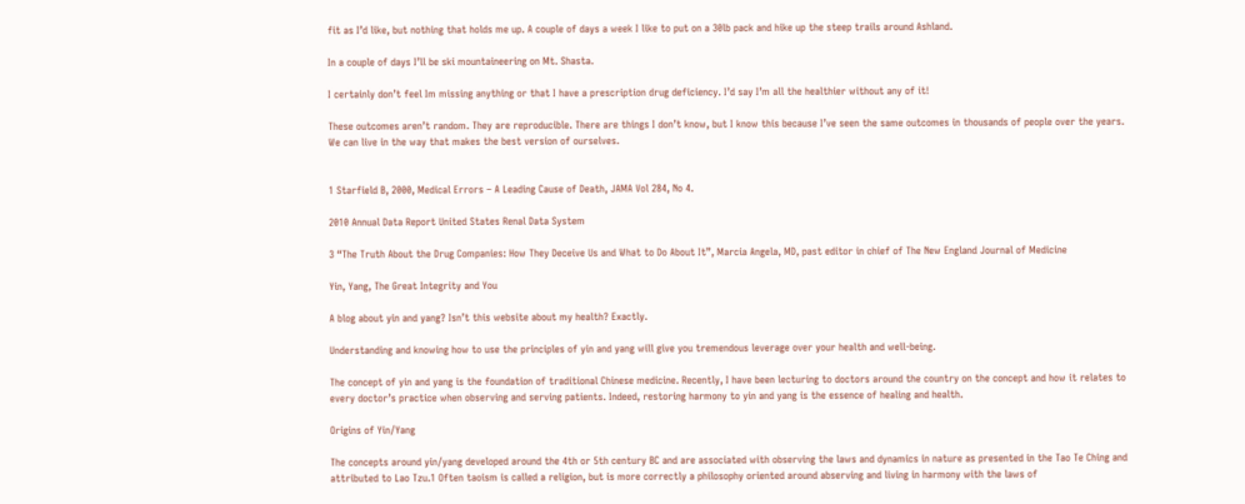fit as I’d like, but nothing that holds me up. A couple of days a week I like to put on a 30lb pack and hike up the steep trails around Ashland.

In a couple of days I’ll be ski mountaineering on Mt. Shasta.

I certainly don’t feel Im missing anything or that I have a prescription drug deficiency. I’d say I’m all the healthier without any of it!

These outcomes aren’t random. They are reproducible. There are things I don’t know, but I know this because I’ve seen the same outcomes in thousands of people over the years. We can live in the way that makes the best version of ourselves.


1 Starfield B, 2000, Medical Errors – A Leading Cause of Death, JAMA Vol 284, No 4.

2010 Annual Data Report United States Renal Data System

3 “The Truth About the Drug Companies: How They Deceive Us and What to Do About It”, Marcia Angela, MD, past editor in chief of The New England Journal of Medicine

Yin, Yang, The Great Integrity and You

A blog about yin and yang? Isn’t this website about my health? Exactly.

Understanding and knowing how to use the principles of yin and yang will give you tremendous leverage over your health and well-being.

The concept of yin and yang is the foundation of traditional Chinese medicine. Recently, I have been lecturing to doctors around the country on the concept and how it relates to every doctor’s practice when observing and serving patients. Indeed, restoring harmony to yin and yang is the essence of healing and health.

Origins of Yin/Yang

The concepts around yin/yang developed around the 4th or 5th century BC and are associated with observing the laws and dynamics in nature as presented in the Tao Te Ching and attributed to Lao Tzu.1 Often taoism is called a religion, but is more correctly a philosophy oriented around abserving and living in harmony with the laws of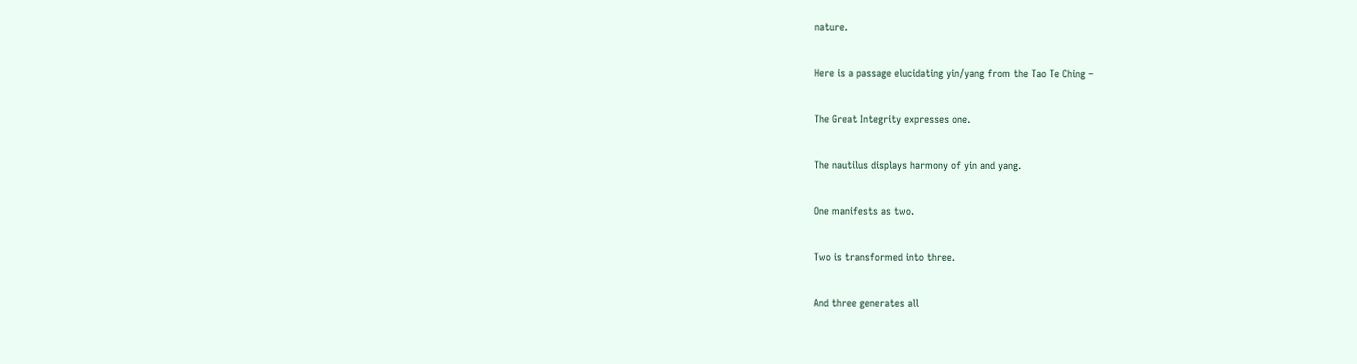nature.

Here is a passage elucidating yin/yang from the Tao Te Ching –

The Great Integrity expresses one.

The nautilus displays harmony of yin and yang.

One manifests as two.

Two is transformed into three.

And three generates all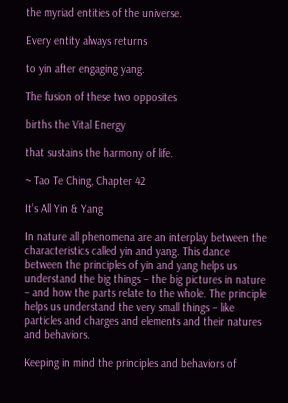the myriad entities of the universe.

Every entity always returns

to yin after engaging yang.

The fusion of these two opposites

births the Vital Energy

that sustains the harmony of life.

~ Tao Te Ching, Chapter 42

It’s All Yin & Yang

In nature all phenomena are an interplay between the characteristics called yin and yang. This dance between the principles of yin and yang helps us understand the big things – the big pictures in nature – and how the parts relate to the whole. The principle helps us understand the very small things – like particles and charges and elements and their natures and behaviors.

Keeping in mind the principles and behaviors of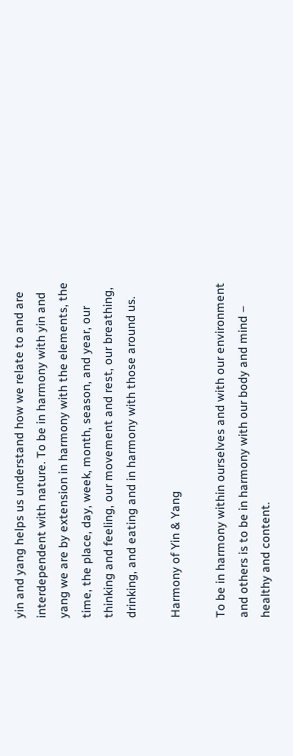yin and yang helps us understand how we relate to and are interdependent with nature. To be in harmony with yin and yang we are by extension in harmony with the elements, the time, the place, day, week, month, season, and year, our thinking and feeling, our movement and rest, our breathing, drinking, and eating and in harmony with those around us.

Harmony of Yin & Yang

To be in harmony within ourselves and with our environment and others is to be in harmony with our body and mind – healthy and content.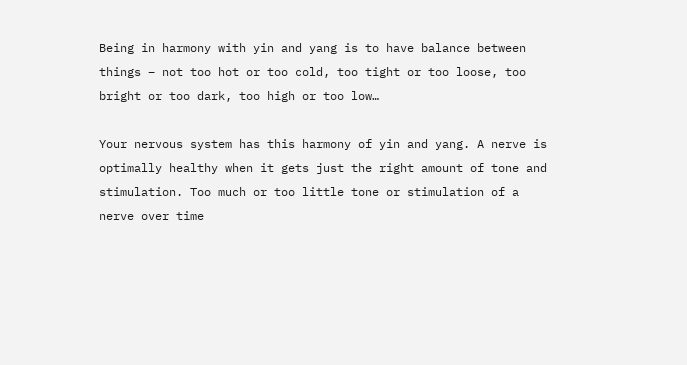Being in harmony with yin and yang is to have balance between things – not too hot or too cold, too tight or too loose, too bright or too dark, too high or too low…

Your nervous system has this harmony of yin and yang. A nerve is optimally healthy when it gets just the right amount of tone and stimulation. Too much or too little tone or stimulation of a nerve over time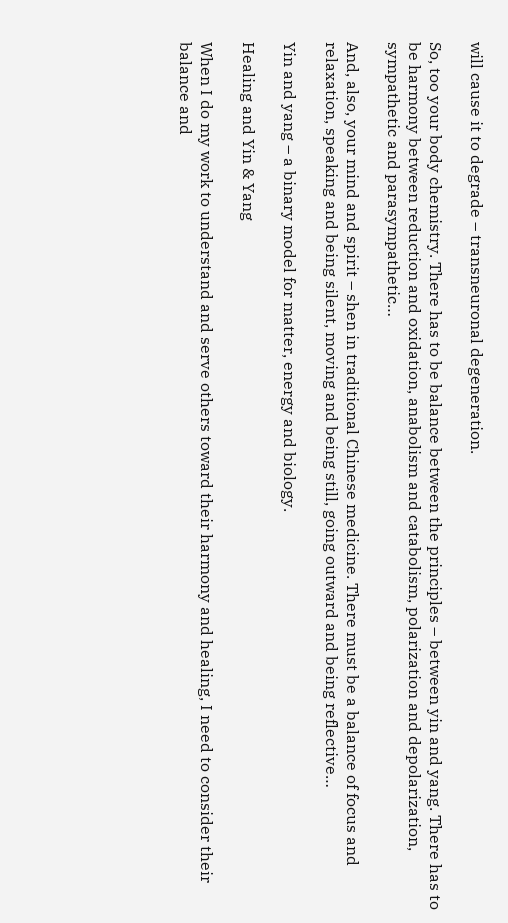will cause it to degrade – transneuronal degeneration.

So, too your body chemistry. There has to be balance between the principles – between yin and yang. There has to be harmony between reduction and oxidation, anabolism and catabolism, polarization and depolarization, sympathetic and parasympathetic…

And, also, your mind and spirit – shen in traditional Chinese medicine. There must be a balance of focus and relaxation, speaking and being silent, moving and being still, going outward and being reflective…

Yin and yang – a binary model for matter, energy and biology.

Healing and Yin & Yang

When I do my work to understand and serve others toward their harmony and healing, I need to consider their balance and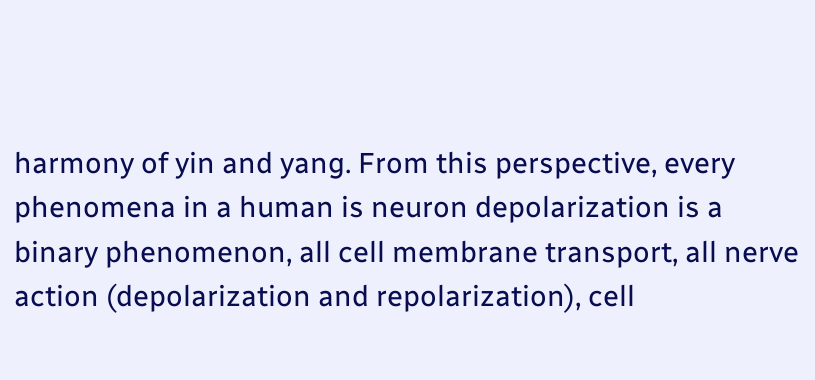harmony of yin and yang. From this perspective, every phenomena in a human is neuron depolarization is a binary phenomenon, all cell membrane transport, all nerve action (depolarization and repolarization), cell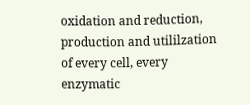oxidation and reduction, production and utililzation of every cell, every enzymatic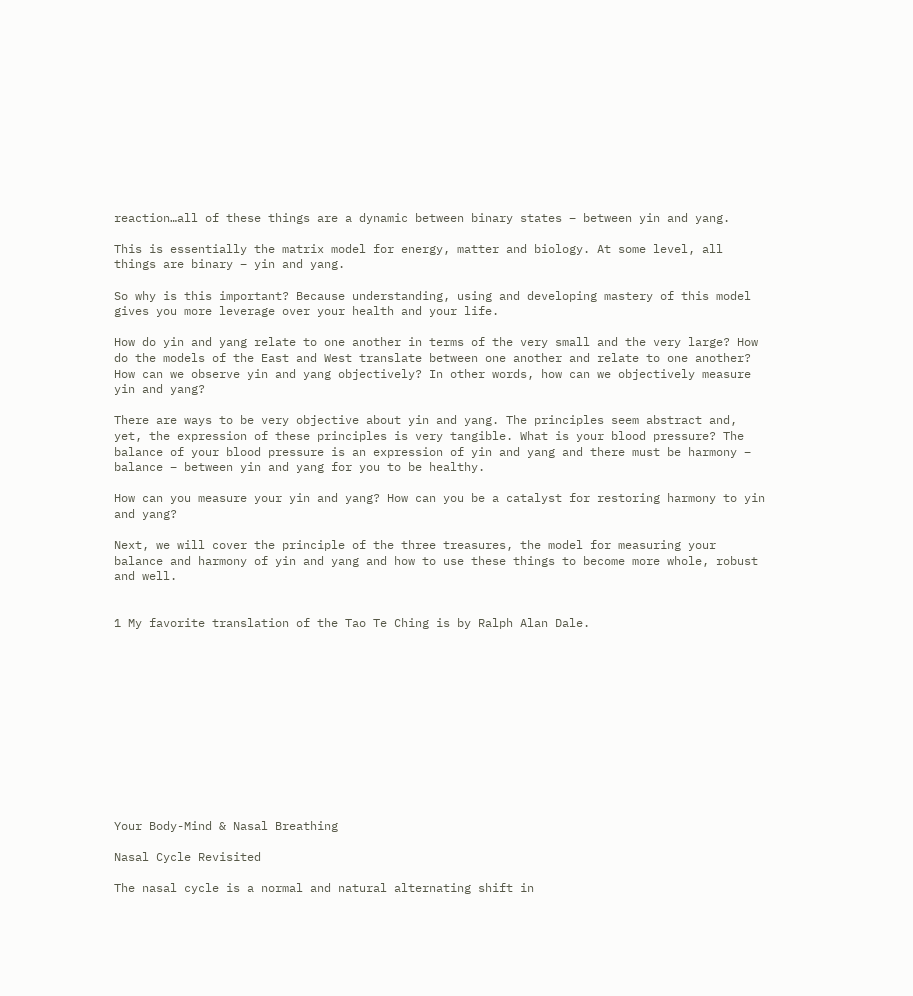reaction…all of these things are a dynamic between binary states – between yin and yang.

This is essentially the matrix model for energy, matter and biology. At some level, all things are binary – yin and yang.

So why is this important? Because understanding, using and developing mastery of this model gives you more leverage over your health and your life.

How do yin and yang relate to one another in terms of the very small and the very large? How do the models of the East and West translate between one another and relate to one another? How can we observe yin and yang objectively? In other words, how can we objectively measure yin and yang?

There are ways to be very objective about yin and yang. The principles seem abstract and, yet, the expression of these principles is very tangible. What is your blood pressure? The balance of your blood pressure is an expression of yin and yang and there must be harmony – balance – between yin and yang for you to be healthy.

How can you measure your yin and yang? How can you be a catalyst for restoring harmony to yin and yang?

Next, we will cover the principle of the three treasures, the model for measuring your balance and harmony of yin and yang and how to use these things to become more whole, robust and well.


1 My favorite translation of the Tao Te Ching is by Ralph Alan Dale.












Your Body-Mind & Nasal Breathing

Nasal Cycle Revisited

The nasal cycle is a normal and natural alternating shift in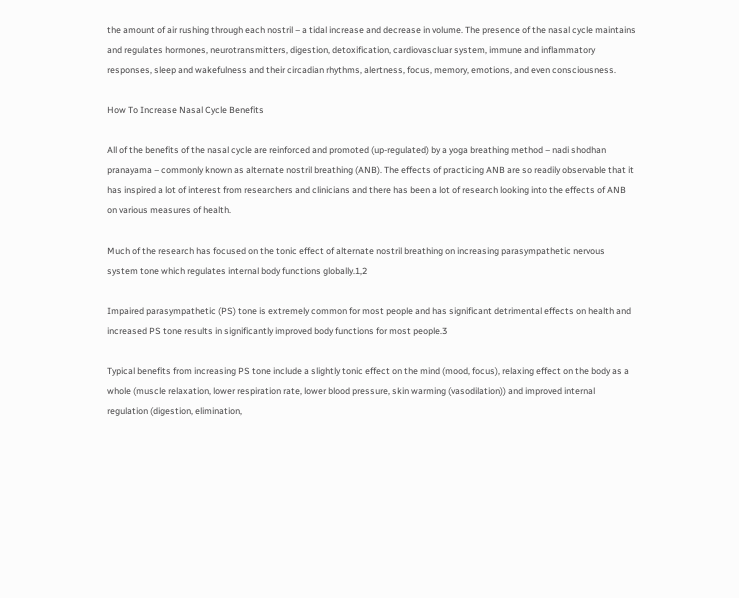the amount of air rushing through each nostril – a tidal increase and decrease in volume. The presence of the nasal cycle maintains and regulates hormones, neurotransmitters, digestion, detoxification, cardiovascluar system, immune and inflammatory responses, sleep and wakefulness and their circadian rhythms, alertness, focus, memory, emotions, and even consciousness.

How To Increase Nasal Cycle Benefits

All of the benefits of the nasal cycle are reinforced and promoted (up-regulated) by a yoga breathing method – nadi shodhan pranayama – commonly known as alternate nostril breathing (ANB). The effects of practicing ANB are so readily observable that it has inspired a lot of interest from researchers and clinicians and there has been a lot of research looking into the effects of ANB on various measures of health.

Much of the research has focused on the tonic effect of alternate nostril breathing on increasing parasympathetic nervous system tone which regulates internal body functions globally.1,2

Impaired parasympathetic (PS) tone is extremely common for most people and has significant detrimental effects on health and increased PS tone results in significantly improved body functions for most people.3

Typical benefits from increasing PS tone include a slightly tonic effect on the mind (mood, focus), relaxing effect on the body as a whole (muscle relaxation, lower respiration rate, lower blood pressure, skin warming (vasodilation)) and improved internal regulation (digestion, elimination,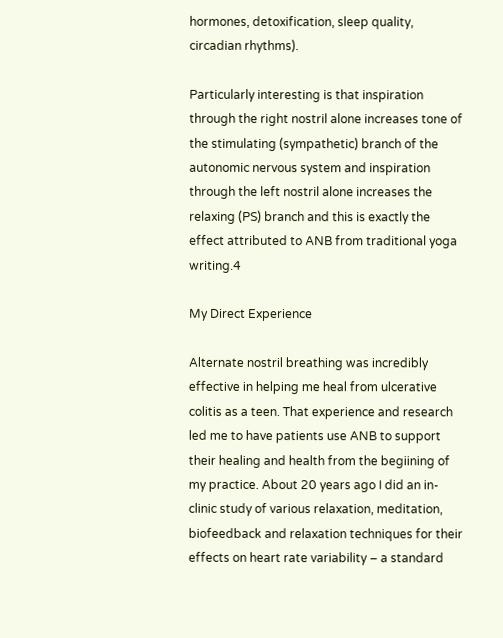hormones, detoxification, sleep quality, circadian rhythms).

Particularly interesting is that inspiration through the right nostril alone increases tone of the stimulating (sympathetic) branch of the autonomic nervous system and inspiration through the left nostril alone increases the relaxing (PS) branch and this is exactly the effect attributed to ANB from traditional yoga writing.4

My Direct Experience

Alternate nostril breathing was incredibly effective in helping me heal from ulcerative colitis as a teen. That experience and research led me to have patients use ANB to support their healing and health from the begiining of my practice. About 20 years ago I did an in-clinic study of various relaxation, meditation, biofeedback and relaxation techniques for their effects on heart rate variability – a standard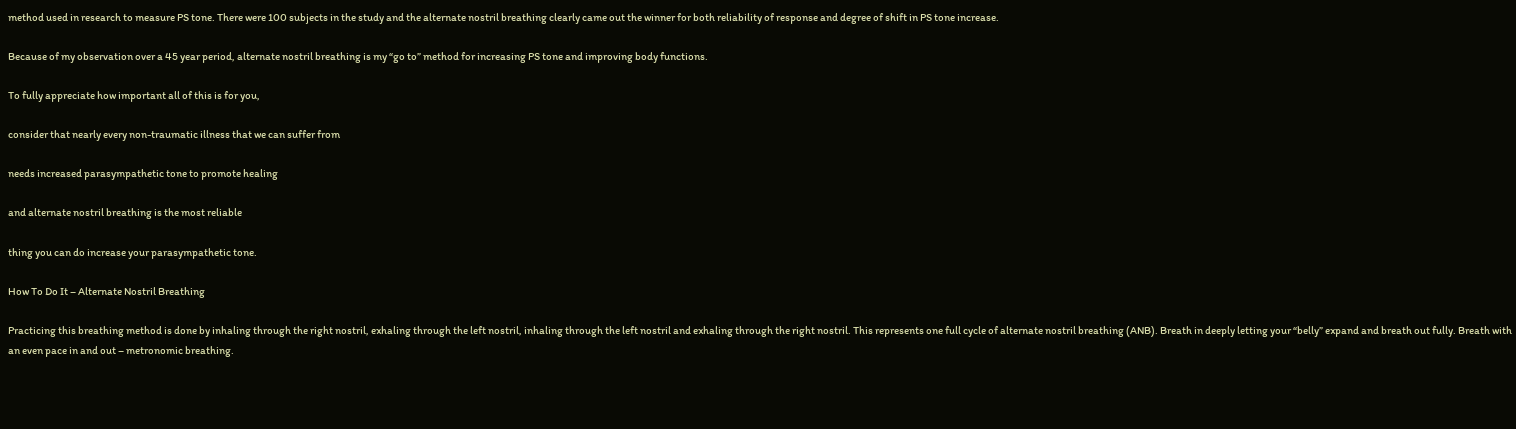method used in research to measure PS tone. There were 100 subjects in the study and the alternate nostril breathing clearly came out the winner for both reliability of response and degree of shift in PS tone increase.

Because of my observation over a 45 year period, alternate nostril breathing is my “go to” method for increasing PS tone and improving body functions.

To fully appreciate how important all of this is for you,

consider that nearly every non-traumatic illness that we can suffer from

needs increased parasympathetic tone to promote healing

and alternate nostril breathing is the most reliable

thing you can do increase your parasympathetic tone.

How To Do It – Alternate Nostril Breathing

Practicing this breathing method is done by inhaling through the right nostril, exhaling through the left nostril, inhaling through the left nostril and exhaling through the right nostril. This represents one full cycle of alternate nostril breathing (ANB). Breath in deeply letting your “belly” expand and breath out fully. Breath with an even pace in and out – metronomic breathing.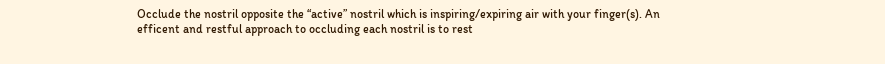Occlude the nostril opposite the “active” nostril which is inspiring/expiring air with your finger(s). An efficent and restful approach to occluding each nostril is to rest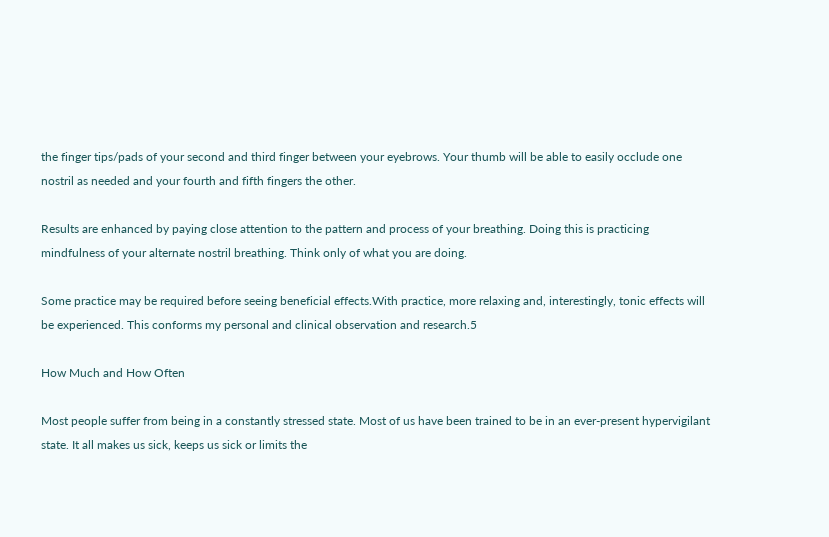the finger tips/pads of your second and third finger between your eyebrows. Your thumb will be able to easily occlude one nostril as needed and your fourth and fifth fingers the other.

Results are enhanced by paying close attention to the pattern and process of your breathing. Doing this is practicing mindfulness of your alternate nostril breathing. Think only of what you are doing.

Some practice may be required before seeing beneficial effects.With practice, more relaxing and, interestingly, tonic effects will be experienced. This conforms my personal and clinical observation and research.5

How Much and How Often

Most people suffer from being in a constantly stressed state. Most of us have been trained to be in an ever-present hypervigilant state. It all makes us sick, keeps us sick or limits the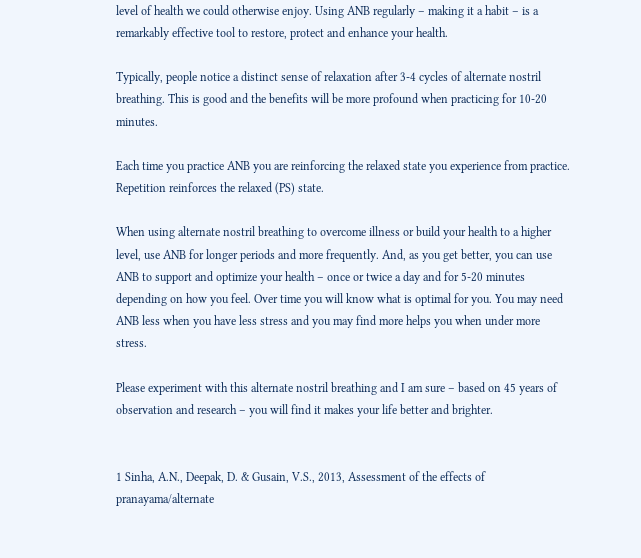level of health we could otherwise enjoy. Using ANB regularly – making it a habit – is a remarkably effective tool to restore, protect and enhance your health.

Typically, people notice a distinct sense of relaxation after 3-4 cycles of alternate nostril breathing. This is good and the benefits will be more profound when practicing for 10-20 minutes.

Each time you practice ANB you are reinforcing the relaxed state you experience from practice. Repetition reinforces the relaxed (PS) state.

When using alternate nostril breathing to overcome illness or build your health to a higher level, use ANB for longer periods and more frequently. And, as you get better, you can use ANB to support and optimize your health – once or twice a day and for 5-20 minutes depending on how you feel. Over time you will know what is optimal for you. You may need ANB less when you have less stress and you may find more helps you when under more stress.

Please experiment with this alternate nostril breathing and I am sure – based on 45 years of observation and research – you will find it makes your life better and brighter.


1 Sinha, A.N., Deepak, D. & Gusain, V.S., 2013, Assessment of the effects of pranayama/alternate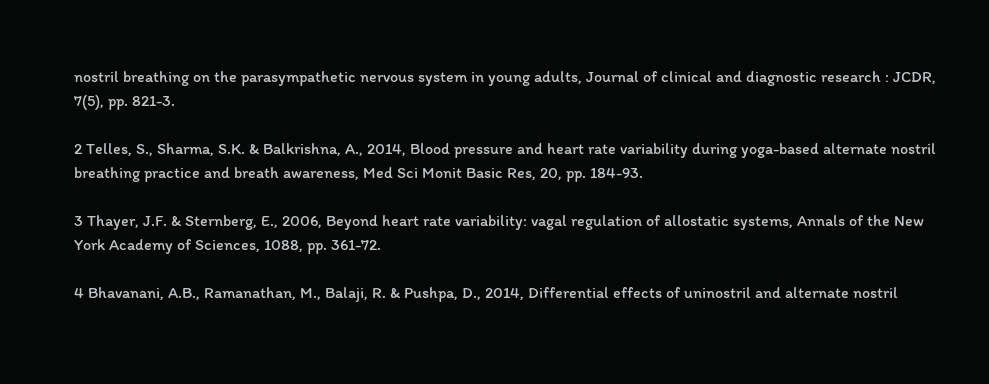nostril breathing on the parasympathetic nervous system in young adults, Journal of clinical and diagnostic research : JCDR, 7(5), pp. 821-3.

2 Telles, S., Sharma, S.K. & Balkrishna, A., 2014, Blood pressure and heart rate variability during yoga-based alternate nostril breathing practice and breath awareness, Med Sci Monit Basic Res, 20, pp. 184-93.

3 Thayer, J.F. & Sternberg, E., 2006, Beyond heart rate variability: vagal regulation of allostatic systems, Annals of the New York Academy of Sciences, 1088, pp. 361-72.

4 Bhavanani, A.B., Ramanathan, M., Balaji, R. & Pushpa, D., 2014, Differential effects of uninostril and alternate nostril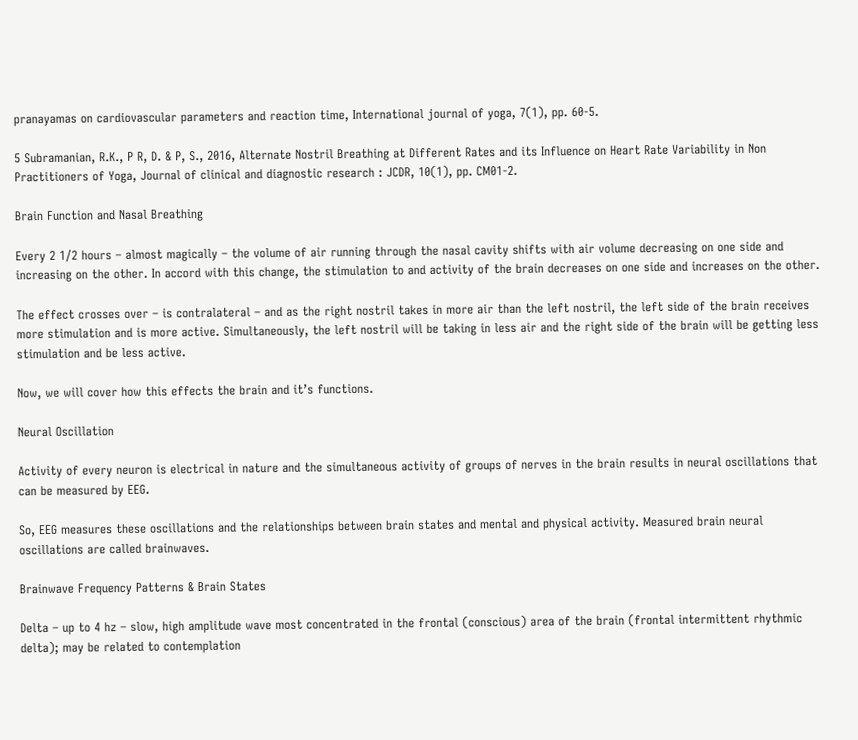pranayamas on cardiovascular parameters and reaction time, International journal of yoga, 7(1), pp. 60-5.

5 Subramanian, R.K., P R, D. & P, S., 2016, Alternate Nostril Breathing at Different Rates and its Influence on Heart Rate Variability in Non Practitioners of Yoga, Journal of clinical and diagnostic research : JCDR, 10(1), pp. CM01-2.

Brain Function and Nasal Breathing

Every 2 1/2 hours – almost magically – the volume of air running through the nasal cavity shifts with air volume decreasing on one side and increasing on the other. In accord with this change, the stimulation to and activity of the brain decreases on one side and increases on the other.

The effect crosses over – is contralateral – and as the right nostril takes in more air than the left nostril, the left side of the brain receives more stimulation and is more active. Simultaneously, the left nostril will be taking in less air and the right side of the brain will be getting less stimulation and be less active.

Now, we will cover how this effects the brain and it’s functions.

Neural Oscillation

Activity of every neuron is electrical in nature and the simultaneous activity of groups of nerves in the brain results in neural oscillations that can be measured by EEG.

So, EEG measures these oscillations and the relationships between brain states and mental and physical activity. Measured brain neural oscillations are called brainwaves.

Brainwave Frequency Patterns & Brain States

Delta – up to 4 hz – slow, high amplitude wave most concentrated in the frontal (conscious) area of the brain (frontal intermittent rhythmic delta); may be related to contemplation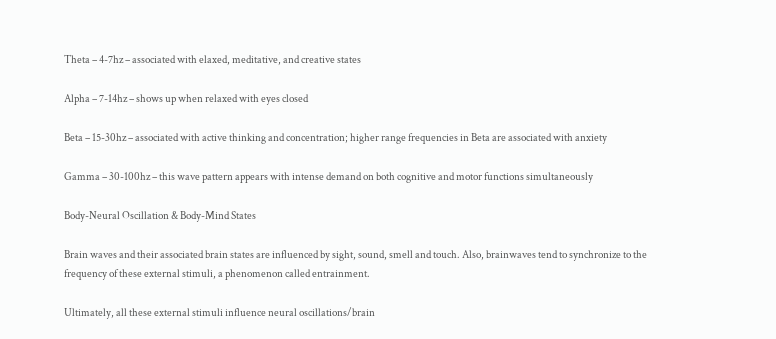Theta – 4-7hz – associated with elaxed, meditative, and creative states

Alpha – 7-14hz – shows up when relaxed with eyes closed

Beta – 15-30hz – associated with active thinking and concentration; higher range frequencies in Beta are associated with anxiety

Gamma – 30-100hz – this wave pattern appears with intense demand on both cognitive and motor functions simultaneously

Body-Neural Oscillation & Body-Mind States

Brain waves and their associated brain states are influenced by sight, sound, smell and touch. Also, brainwaves tend to synchronize to the frequency of these external stimuli, a phenomenon called entrainment.

Ultimately, all these external stimuli influence neural oscillations/brain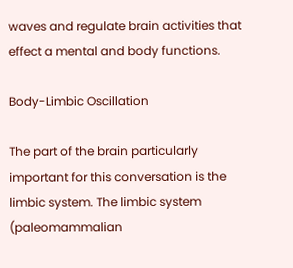waves and regulate brain activities that effect a mental and body functions.

Body-Limbic Oscillation

The part of the brain particularly important for this conversation is the limbic system. The limbic system (paleomammalian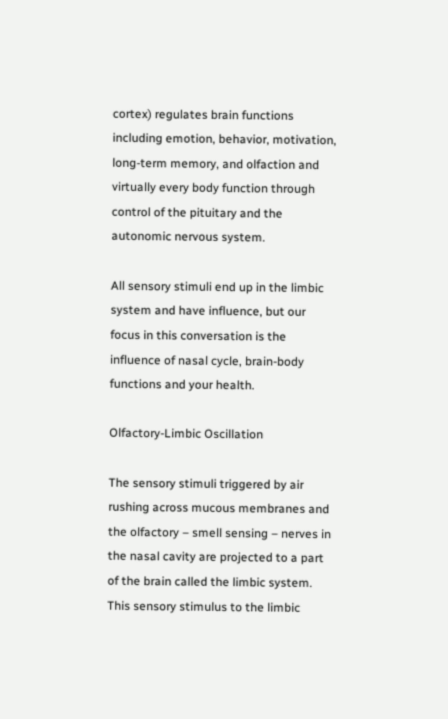cortex) regulates brain functions including emotion, behavior, motivation, long-term memory, and olfaction and virtually every body function through control of the pituitary and the autonomic nervous system.

All sensory stimuli end up in the limbic system and have influence, but our focus in this conversation is the influence of nasal cycle, brain-body functions and your health.

Olfactory-Limbic Oscillation

The sensory stimuli triggered by air rushing across mucous membranes and the olfactory – smell sensing – nerves in the nasal cavity are projected to a part of the brain called the limbic system. This sensory stimulus to the limbic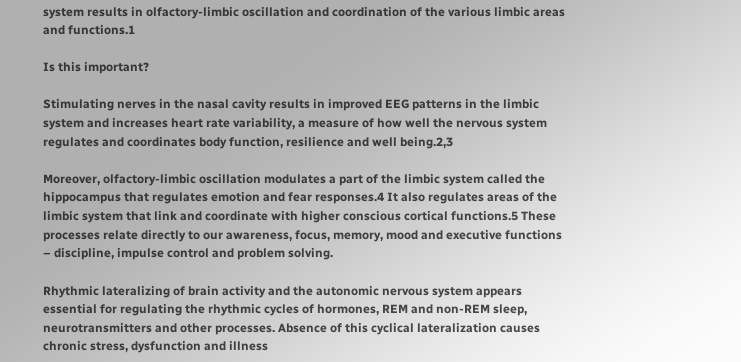system results in olfactory-limbic oscillation and coordination of the various limbic areas and functions.1

Is this important?

Stimulating nerves in the nasal cavity results in improved EEG patterns in the limbic system and increases heart rate variability, a measure of how well the nervous system regulates and coordinates body function, resilience and well being.2,3

Moreover, olfactory-limbic oscillation modulates a part of the limbic system called the hippocampus that regulates emotion and fear responses.4 It also regulates areas of the limbic system that link and coordinate with higher conscious cortical functions.5 These processes relate directly to our awareness, focus, memory, mood and executive functions – discipline, impulse control and problem solving.

Rhythmic lateralizing of brain activity and the autonomic nervous system appears essential for regulating the rhythmic cycles of hormones, REM and non-REM sleep, neurotransmitters and other processes. Absence of this cyclical lateralization causes chronic stress, dysfunction and illness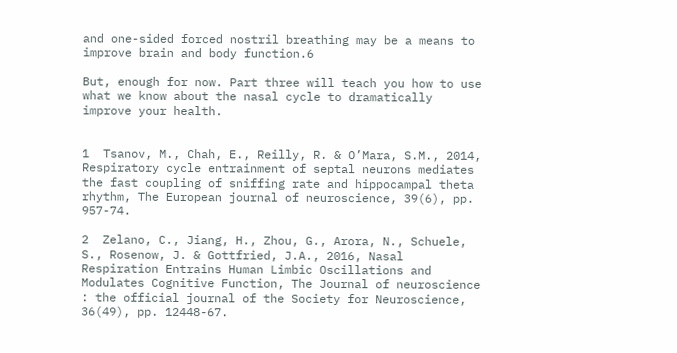and one-sided forced nostril breathing may be a means to improve brain and body function.6

But, enough for now. Part three will teach you how to use what we know about the nasal cycle to dramatically improve your health.


1  Tsanov, M., Chah, E., Reilly, R. & O’Mara, S.M., 2014, Respiratory cycle entrainment of septal neurons mediates the fast coupling of sniffing rate and hippocampal theta rhythm, The European journal of neuroscience, 39(6), pp. 957-74.

2  Zelano, C., Jiang, H., Zhou, G., Arora, N., Schuele, S., Rosenow, J. & Gottfried, J.A., 2016, Nasal Respiration Entrains Human Limbic Oscillations and Modulates Cognitive Function, The Journal of neuroscience : the official journal of the Society for Neuroscience, 36(49), pp. 12448-67.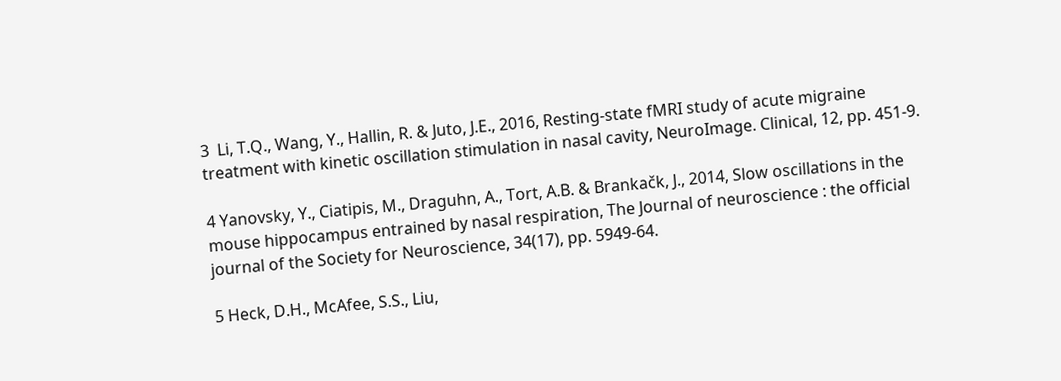3  Li, T.Q., Wang, Y., Hallin, R. & Juto, J.E., 2016, Resting-state fMRI study of acute migraine treatment with kinetic oscillation stimulation in nasal cavity, NeuroImage. Clinical, 12, pp. 451-9.

4 Yanovsky, Y., Ciatipis, M., Draguhn, A., Tort, A.B. & Brankačk, J., 2014, Slow oscillations in the mouse hippocampus entrained by nasal respiration, The Journal of neuroscience : the official journal of the Society for Neuroscience, 34(17), pp. 5949-64.

5 Heck, D.H., McAfee, S.S., Liu,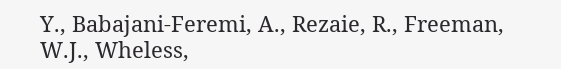Y., Babajani-Feremi, A., Rezaie, R., Freeman, W.J., Wheless,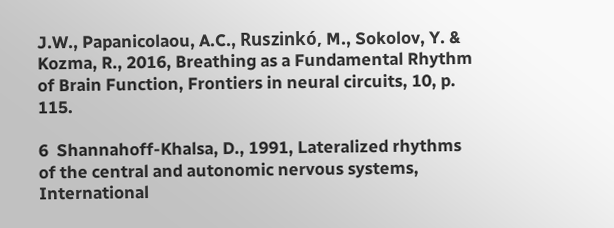J.W., Papanicolaou, A.C., Ruszinkó, M., Sokolov, Y. & Kozma, R., 2016, Breathing as a Fundamental Rhythm of Brain Function, Frontiers in neural circuits, 10, p. 115.

6  Shannahoff-Khalsa, D., 1991, Lateralized rhythms of the central and autonomic nervous systems, International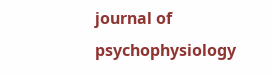journal of psychophysiology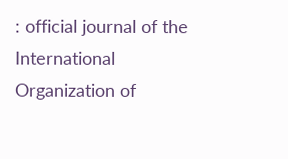: official journal of the International Organization of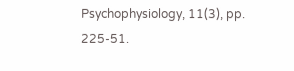Psychophysiology, 11(3), pp. 225-51.